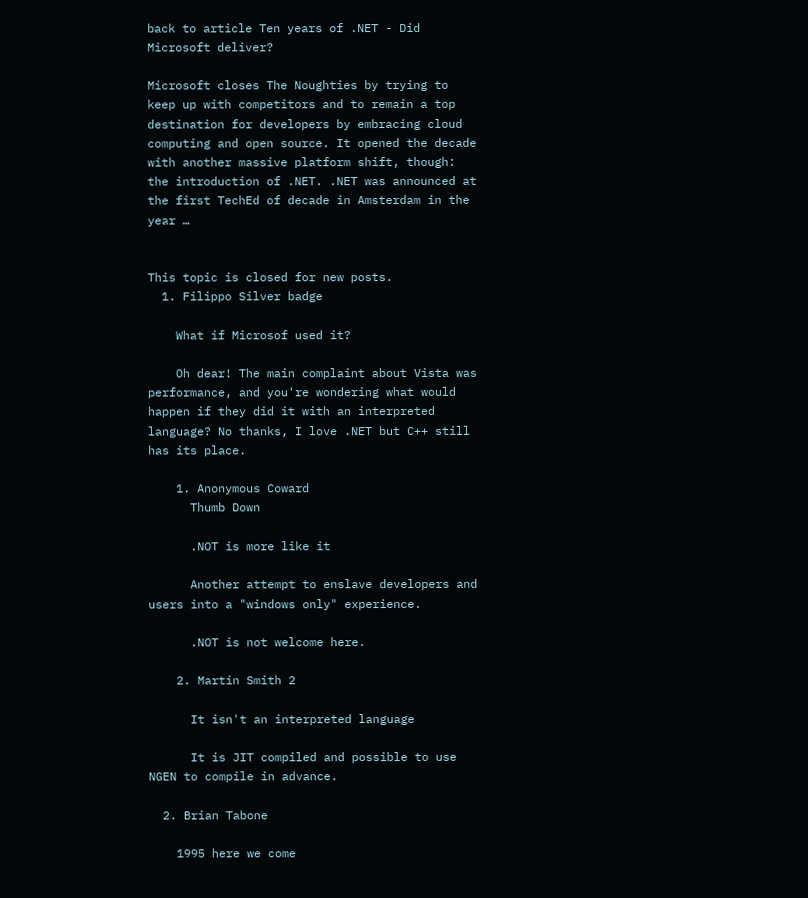back to article Ten years of .NET - Did Microsoft deliver?

Microsoft closes The Noughties by trying to keep up with competitors and to remain a top destination for developers by embracing cloud computing and open source. It opened the decade with another massive platform shift, though: the introduction of .NET. .NET was announced at the first TechEd of decade in Amsterdam in the year …


This topic is closed for new posts.
  1. Filippo Silver badge

    What if Microsof used it?

    Oh dear! The main complaint about Vista was performance, and you're wondering what would happen if they did it with an interpreted language? No thanks, I love .NET but C++ still has its place.

    1. Anonymous Coward
      Thumb Down

      .NOT is more like it

      Another attempt to enslave developers and users into a "windows only" experience.

      .NOT is not welcome here.

    2. Martin Smith 2

      It isn't an interpreted language

      It is JIT compiled and possible to use NGEN to compile in advance.

  2. Brian Tabone

    1995 here we come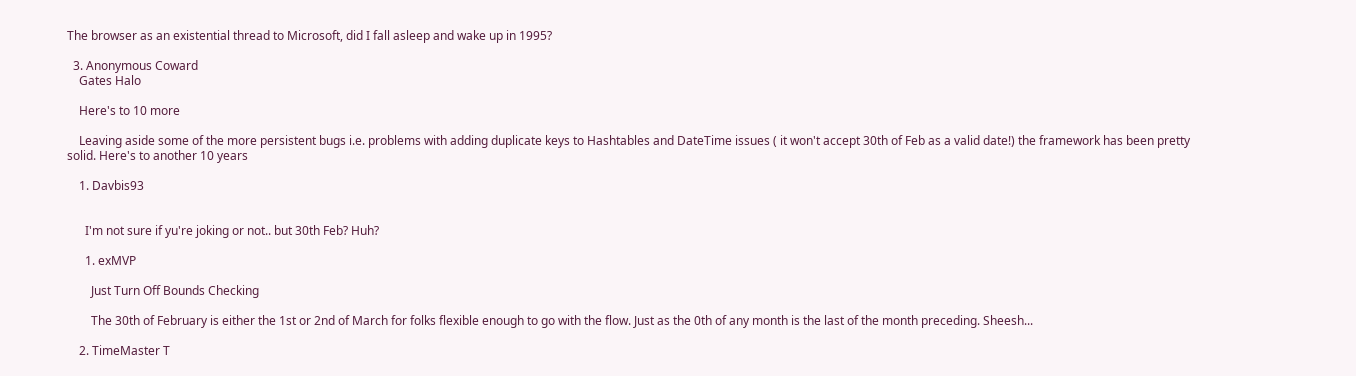The browser as an existential thread to Microsoft, did I fall asleep and wake up in 1995?

  3. Anonymous Coward
    Gates Halo

    Here's to 10 more

    Leaving aside some of the more persistent bugs i.e. problems with adding duplicate keys to Hashtables and DateTime issues ( it won't accept 30th of Feb as a valid date!) the framework has been pretty solid. Here's to another 10 years

    1. Davbis93


      I'm not sure if yu're joking or not.. but 30th Feb? Huh?

      1. exMVP

        Just Turn Off Bounds Checking

        The 30th of February is either the 1st or 2nd of March for folks flexible enough to go with the flow. Just as the 0th of any month is the last of the month preceding. Sheesh...

    2. TimeMaster T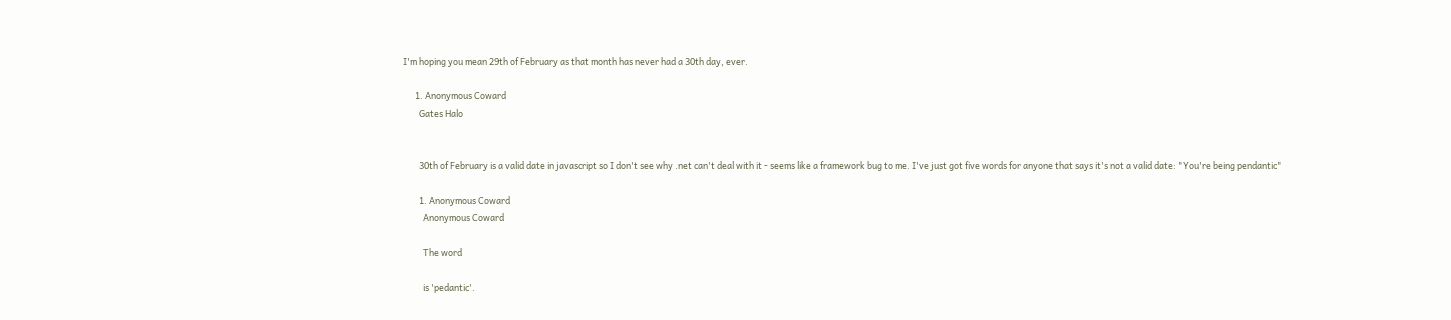I'm hoping you mean 29th of February as that month has never had a 30th day, ever.

      1. Anonymous Coward
        Gates Halo


        30th of February is a valid date in javascript so I don't see why .net can't deal with it - seems like a framework bug to me. I've just got five words for anyone that says it's not a valid date: "You're being pendantic"

        1. Anonymous Coward
          Anonymous Coward

          The word

          is 'pedantic'.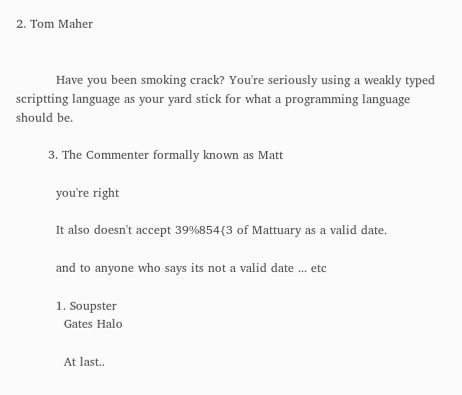2. Tom Maher


          Have you been smoking crack? You're seriously using a weakly typed scriptting language as your yard stick for what a programming language should be.

        3. The Commenter formally known as Matt

          you're right

          It also doesn't accept 39%854{3 of Mattuary as a valid date.

          and to anyone who says its not a valid date ... etc

          1. Soupster
            Gates Halo

            At last..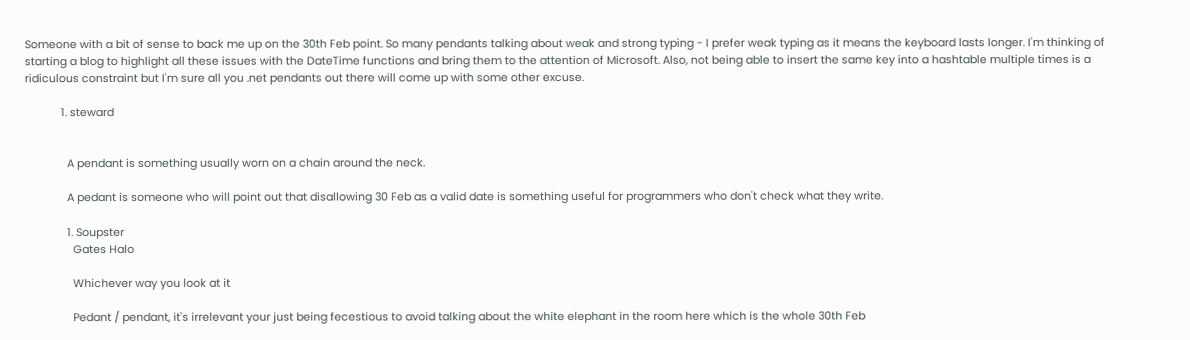Someone with a bit of sense to back me up on the 30th Feb point. So many pendants talking about weak and strong typing - I prefer weak typing as it means the keyboard lasts longer. I'm thinking of starting a blog to highlight all these issues with the DateTime functions and bring them to the attention of Microsoft. Also, not being able to insert the same key into a hashtable multiple times is a ridiculous constraint but I'm sure all you .net pendants out there will come up with some other excuse.

            1. steward


              A pendant is something usually worn on a chain around the neck.

              A pedant is someone who will point out that disallowing 30 Feb as a valid date is something useful for programmers who don't check what they write.

              1. Soupster
                Gates Halo

                Whichever way you look at it

                Pedant / pendant, it's irrelevant your just being fecestious to avoid talking about the white elephant in the room here which is the whole 30th Feb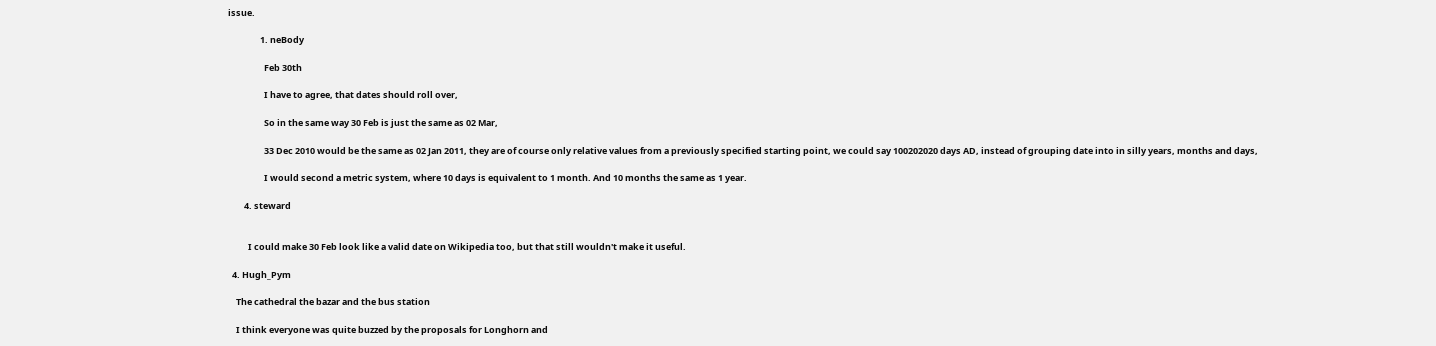issue.

                1. neBody

                  Feb 30th

                  I have to agree, that dates should roll over,

                  So in the same way 30 Feb is just the same as 02 Mar,

                  33 Dec 2010 would be the same as 02 Jan 2011, they are of course only relative values from a previously specified starting point, we could say 100202020 days AD, instead of grouping date into in silly years, months and days,

                  I would second a metric system, where 10 days is equivalent to 1 month. And 10 months the same as 1 year.

        4. steward


          I could make 30 Feb look like a valid date on Wikipedia too, but that still wouldn't make it useful.

  4. Hugh_Pym

    The cathedral the bazar and the bus station

    I think everyone was quite buzzed by the proposals for Longhorn and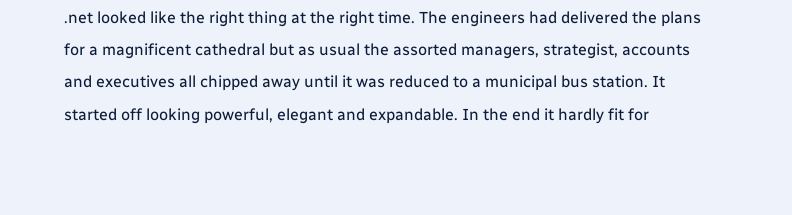.net looked like the right thing at the right time. The engineers had delivered the plans for a magnificent cathedral but as usual the assorted managers, strategist, accounts and executives all chipped away until it was reduced to a municipal bus station. It started off looking powerful, elegant and expandable. In the end it hardly fit for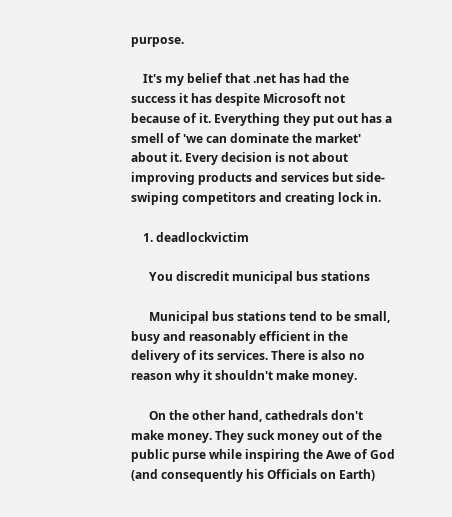purpose.

    It's my belief that .net has had the success it has despite Microsoft not because of it. Everything they put out has a smell of 'we can dominate the market' about it. Every decision is not about improving products and services but side-swiping competitors and creating lock in.

    1. deadlockvictim

      You discredit municipal bus stations

      Municipal bus stations tend to be small, busy and reasonably efficient in the delivery of its services. There is also no reason why it shouldn't make money.

      On the other hand, cathedrals don't make money. They suck money out of the public purse while inspiring the Awe of God (and consequently his Officials on Earth)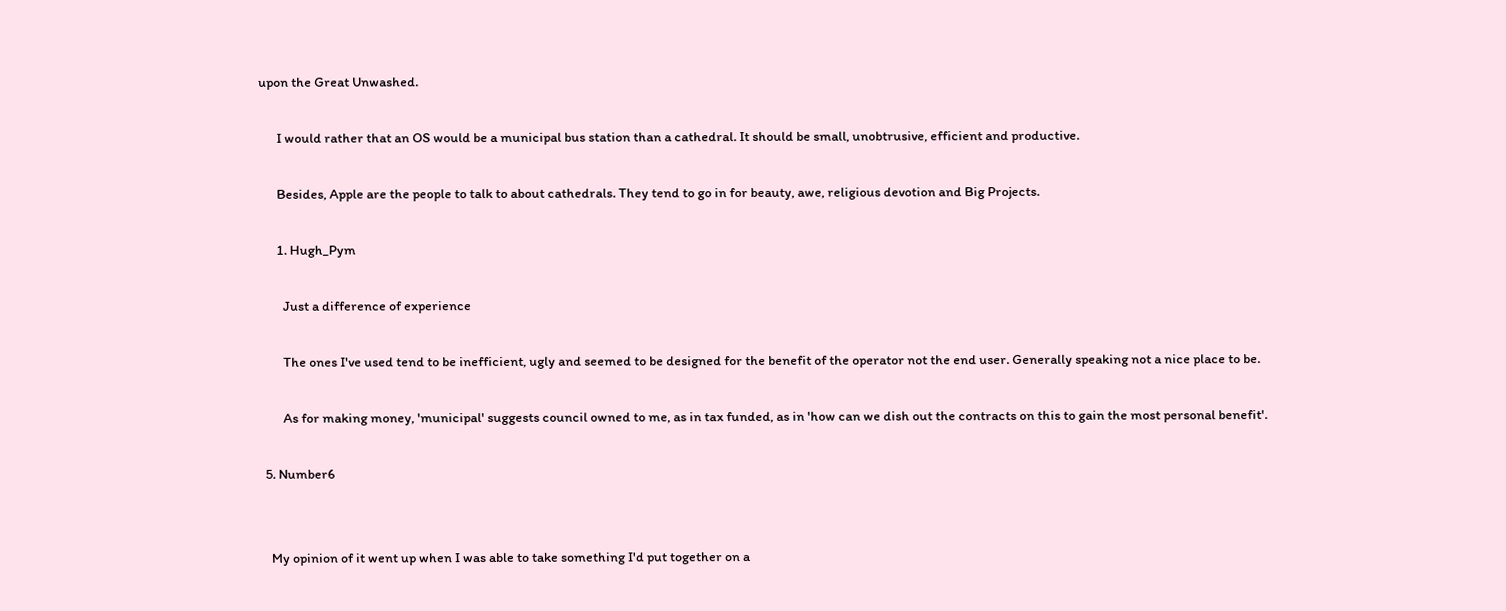upon the Great Unwashed.

      I would rather that an OS would be a municipal bus station than a cathedral. It should be small, unobtrusive, efficient and productive.

      Besides, Apple are the people to talk to about cathedrals. They tend to go in for beauty, awe, religious devotion and Big Projects.

      1. Hugh_Pym

        Just a difference of experience

        The ones I've used tend to be inefficient, ugly and seemed to be designed for the benefit of the operator not the end user. Generally speaking not a nice place to be.

        As for making money, 'municipal' suggests council owned to me, as in tax funded, as in 'how can we dish out the contracts on this to gain the most personal benefit'.

  5. Number6


    My opinion of it went up when I was able to take something I'd put together on a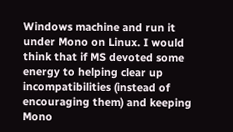Windows machine and run it under Mono on Linux. I would think that if MS devoted some energy to helping clear up incompatibilities (instead of encouraging them) and keeping Mono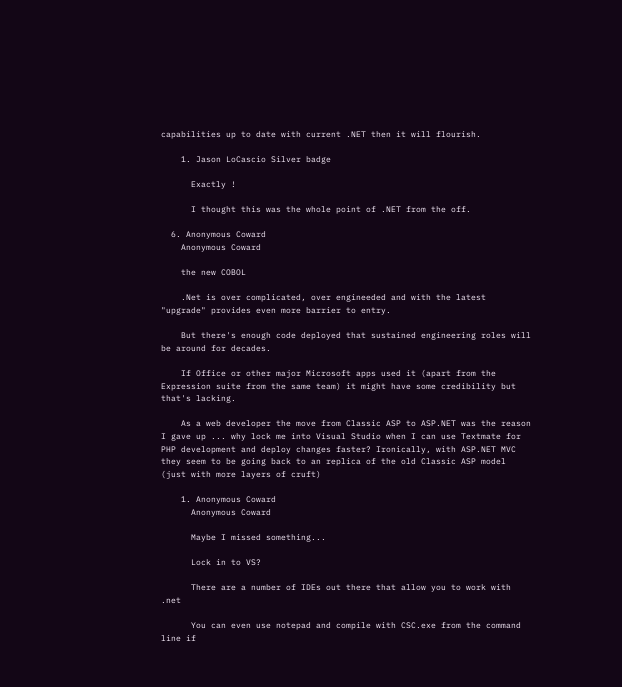capabilities up to date with current .NET then it will flourish.

    1. Jason LoCascio Silver badge

      Exactly !

      I thought this was the whole point of .NET from the off.

  6. Anonymous Coward
    Anonymous Coward

    the new COBOL

    .Net is over complicated, over engineeded and with the latest "upgrade" provides even more barrier to entry.

    But there's enough code deployed that sustained engineering roles will be around for decades.

    If Office or other major Microsoft apps used it (apart from the Expression suite from the same team) it might have some credibility but that's lacking.

    As a web developer the move from Classic ASP to ASP.NET was the reason I gave up ... why lock me into Visual Studio when I can use Textmate for PHP development and deploy changes faster? Ironically, with ASP.NET MVC they seem to be going back to an replica of the old Classic ASP model (just with more layers of cruft)

    1. Anonymous Coward
      Anonymous Coward

      Maybe I missed something...

      Lock in to VS?

      There are a number of IDEs out there that allow you to work with .net

      You can even use notepad and compile with CSC.exe from the command line if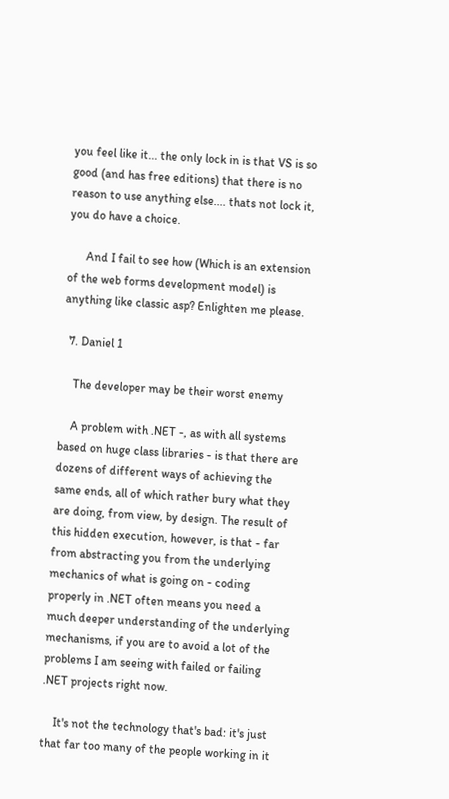you feel like it... the only lock in is that VS is so good (and has free editions) that there is no reason to use anything else.... thats not lock it, you do have a choice.

      And I fail to see how (Which is an extension of the web forms development model) is anything like classic asp? Enlighten me please.

  7. Daniel 1

    The developer may be their worst enemy

    A problem with .NET -, as with all systems based on huge class libraries - is that there are dozens of different ways of achieving the same ends, all of which rather bury what they are doing, from view, by design. The result of this hidden execution, however, is that - far from abstracting you from the underlying mechanics of what is going on - coding properly in .NET often means you need a much deeper understanding of the underlying mechanisms, if you are to avoid a lot of the problems I am seeing with failed or failing .NET projects right now.

    It's not the technology that's bad: it's just that far too many of the people working in it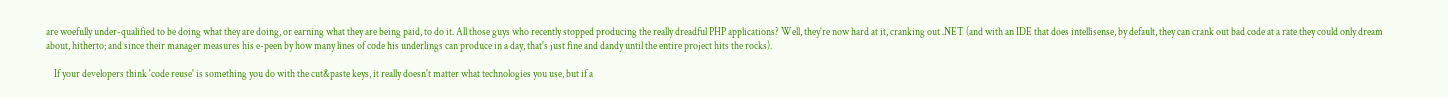are woefully under-qualified to be doing what they are doing, or earning what they are being paid, to do it. All those guys who recently stopped producing the really dreadful PHP applications? Well, they're now hard at it, cranking out .NET (and with an IDE that does intellisense, by default, they can crank out bad code at a rate they could only dream about, hitherto; and since their manager measures his e-peen by how many lines of code his underlings can produce in a day, that's just fine and dandy until the entire project hits the rocks).

    If your developers think 'code reuse' is something you do with the cut&paste keys, it really doesn't matter what technologies you use, but if a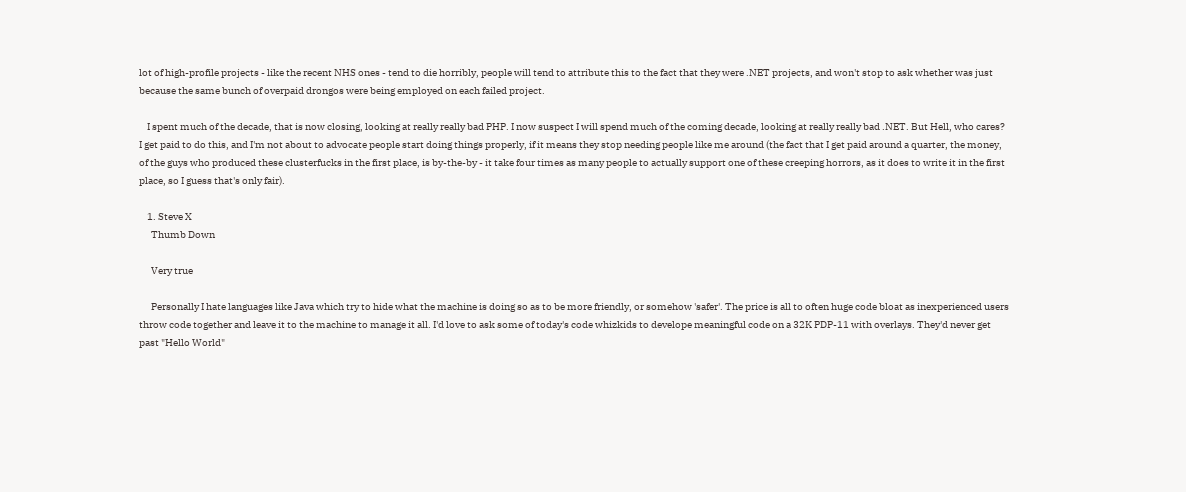lot of high-profile projects - like the recent NHS ones - tend to die horribly, people will tend to attribute this to the fact that they were .NET projects, and won't stop to ask whether was just because the same bunch of overpaid drongos were being employed on each failed project.

    I spent much of the decade, that is now closing, looking at really really bad PHP. I now suspect I will spend much of the coming decade, looking at really really bad .NET. But Hell, who cares? I get paid to do this, and I'm not about to advocate people start doing things properly, if it means they stop needing people like me around (the fact that I get paid around a quarter, the money, of the guys who produced these clusterfucks in the first place, is by-the-by - it take four times as many people to actually support one of these creeping horrors, as it does to write it in the first place, so I guess that's only fair).

    1. Steve X
      Thumb Down

      Very true

      Personally I hate languages like Java which try to hide what the machine is doing so as to be more friendly, or somehow 'safer'. The price is all to often huge code bloat as inexperienced users throw code together and leave it to the machine to manage it all. I'd love to ask some of today's code whizkids to develope meaningful code on a 32K PDP-11 with overlays. They'd never get past "Hello World"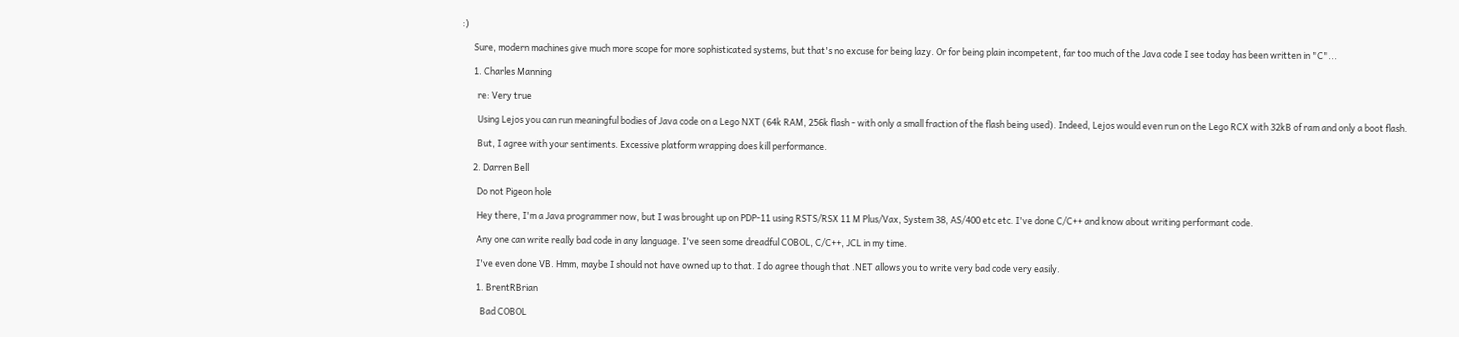:)

      Sure, modern machines give much more scope for more sophisticated systems, but that's no excuse for being lazy. Or for being plain incompetent, far too much of the Java code I see today has been written in "C"...

      1. Charles Manning

        re: Very true

        Using Lejos you can run meaningful bodies of Java code on a Lego NXT (64k RAM, 256k flash - with only a small fraction of the flash being used). Indeed, Lejos would even run on the Lego RCX with 32kB of ram and only a boot flash.

        But, I agree with your sentiments. Excessive platform wrapping does kill performance.

      2. Darren Bell

        Do not Pigeon hole

        Hey there, I'm a Java programmer now, but I was brought up on PDP-11 using RSTS/RSX 11 M Plus/Vax, System 38, AS/400 etc etc. I've done C/C++ and know about writing performant code.

        Any one can write really bad code in any language. I've seen some dreadful COBOL, C/C++, JCL in my time.

        I've even done VB. Hmm, maybe I should not have owned up to that. I do agree though that .NET allows you to write very bad code very easily.

        1. BrentRBrian

          Bad COBOL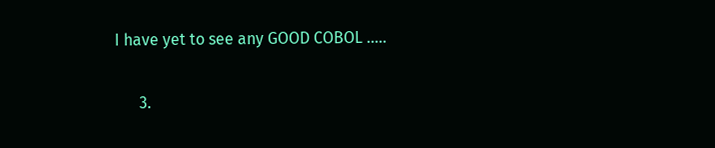I have yet to see any GOOD COBOL .....

      3.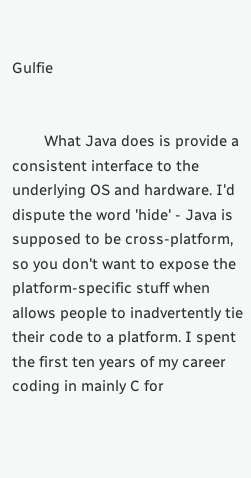Gulfie


        What Java does is provide a consistent interface to the underlying OS and hardware. I'd dispute the word 'hide' - Java is supposed to be cross-platform, so you don't want to expose the platform-specific stuff when allows people to inadvertently tie their code to a platform. I spent the first ten years of my career coding in mainly C for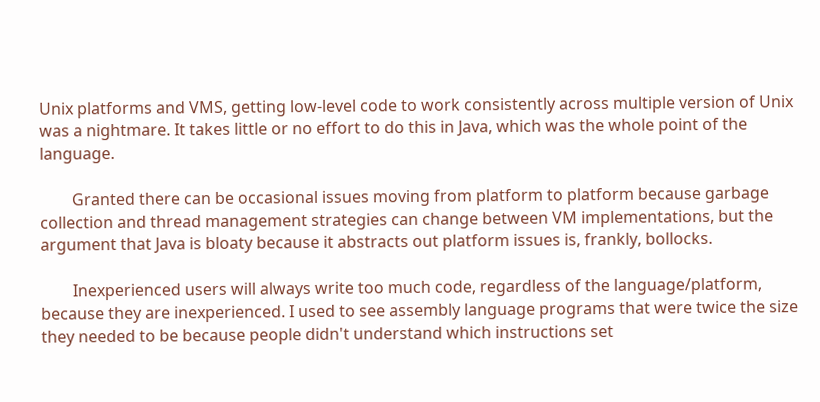Unix platforms and VMS, getting low-level code to work consistently across multiple version of Unix was a nightmare. It takes little or no effort to do this in Java, which was the whole point of the language.

        Granted there can be occasional issues moving from platform to platform because garbage collection and thread management strategies can change between VM implementations, but the argument that Java is bloaty because it abstracts out platform issues is, frankly, bollocks.

        Inexperienced users will always write too much code, regardless of the language/platform, because they are inexperienced. I used to see assembly language programs that were twice the size they needed to be because people didn't understand which instructions set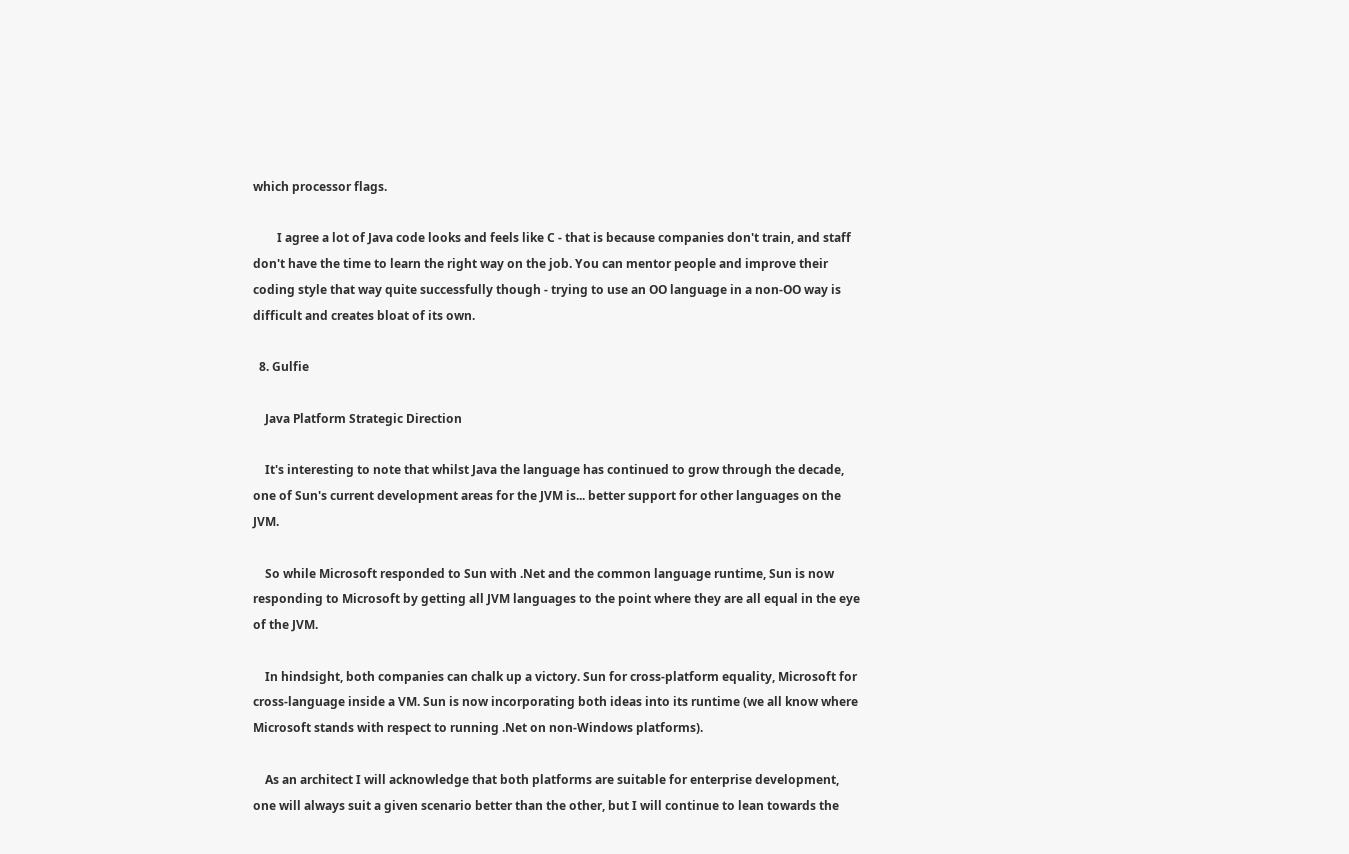which processor flags.

        I agree a lot of Java code looks and feels like C - that is because companies don't train, and staff don't have the time to learn the right way on the job. You can mentor people and improve their coding style that way quite successfully though - trying to use an OO language in a non-OO way is difficult and creates bloat of its own.

  8. Gulfie

    Java Platform Strategic Direction

    It's interesting to note that whilst Java the language has continued to grow through the decade, one of Sun's current development areas for the JVM is... better support for other languages on the JVM.

    So while Microsoft responded to Sun with .Net and the common language runtime, Sun is now responding to Microsoft by getting all JVM languages to the point where they are all equal in the eye of the JVM.

    In hindsight, both companies can chalk up a victory. Sun for cross-platform equality, Microsoft for cross-language inside a VM. Sun is now incorporating both ideas into its runtime (we all know where Microsoft stands with respect to running .Net on non-Windows platforms).

    As an architect I will acknowledge that both platforms are suitable for enterprise development, one will always suit a given scenario better than the other, but I will continue to lean towards the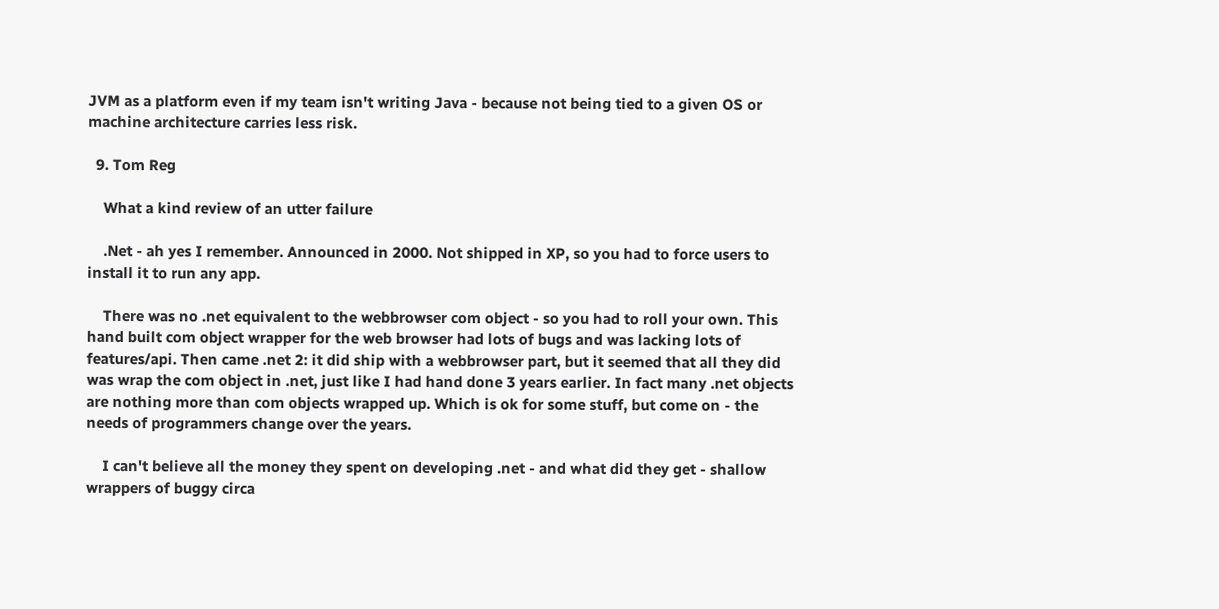JVM as a platform even if my team isn't writing Java - because not being tied to a given OS or machine architecture carries less risk.

  9. Tom Reg

    What a kind review of an utter failure

    .Net - ah yes I remember. Announced in 2000. Not shipped in XP, so you had to force users to install it to run any app.

    There was no .net equivalent to the webbrowser com object - so you had to roll your own. This hand built com object wrapper for the web browser had lots of bugs and was lacking lots of features/api. Then came .net 2: it did ship with a webbrowser part, but it seemed that all they did was wrap the com object in .net, just like I had hand done 3 years earlier. In fact many .net objects are nothing more than com objects wrapped up. Which is ok for some stuff, but come on - the needs of programmers change over the years.

    I can't believe all the money they spent on developing .net - and what did they get - shallow wrappers of buggy circa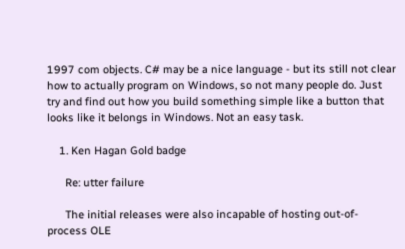1997 com objects. C# may be a nice language - but its still not clear how to actually program on Windows, so not many people do. Just try and find out how you build something simple like a button that looks like it belongs in Windows. Not an easy task.

    1. Ken Hagan Gold badge

      Re: utter failure

      The initial releases were also incapable of hosting out-of-process OLE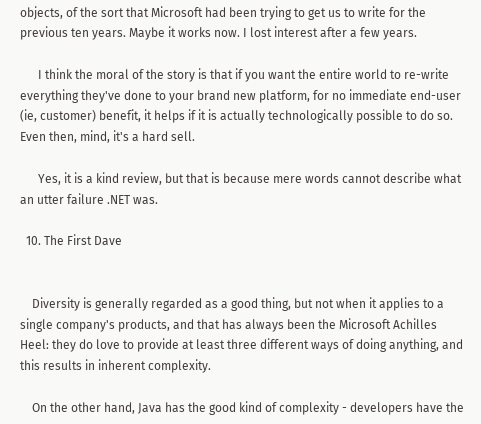objects, of the sort that Microsoft had been trying to get us to write for the previous ten years. Maybe it works now. I lost interest after a few years.

      I think the moral of the story is that if you want the entire world to re-write everything they've done to your brand new platform, for no immediate end-user (ie, customer) benefit, it helps if it is actually technologically possible to do so. Even then, mind, it's a hard sell.

      Yes, it is a kind review, but that is because mere words cannot describe what an utter failure .NET was.

  10. The First Dave


    Diversity is generally regarded as a good thing, but not when it applies to a single company's products, and that has always been the Microsoft Achilles Heel: they do love to provide at least three different ways of doing anything, and this results in inherent complexity.

    On the other hand, Java has the good kind of complexity - developers have the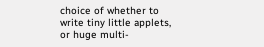choice of whether to write tiny little applets, or huge multi-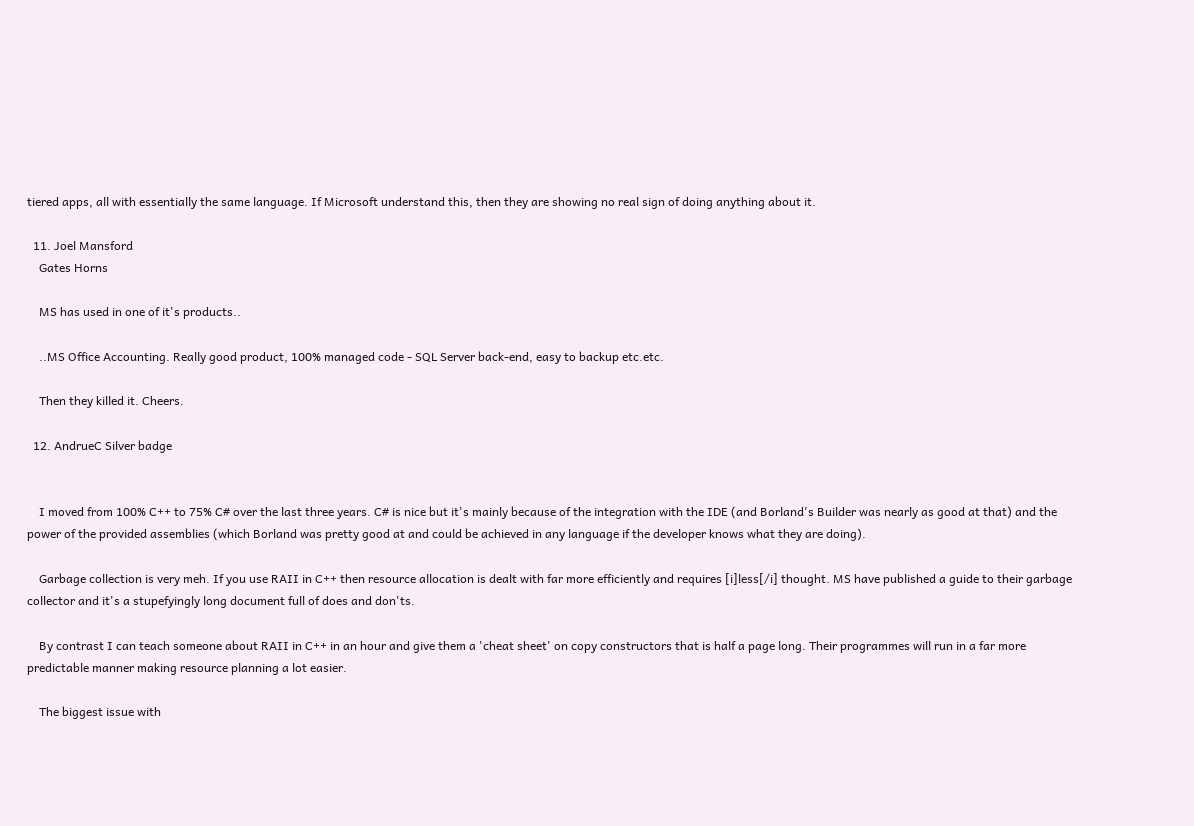tiered apps, all with essentially the same language. If Microsoft understand this, then they are showing no real sign of doing anything about it.

  11. Joel Mansford
    Gates Horns

    MS has used in one of it's products..

    ..MS Office Accounting. Really good product, 100% managed code - SQL Server back-end, easy to backup etc.etc.

    Then they killed it. Cheers.

  12. AndrueC Silver badge


    I moved from 100% C++ to 75% C# over the last three years. C# is nice but it's mainly because of the integration with the IDE (and Borland's Builder was nearly as good at that) and the power of the provided assemblies (which Borland was pretty good at and could be achieved in any language if the developer knows what they are doing).

    Garbage collection is very meh. If you use RAII in C++ then resource allocation is dealt with far more efficiently and requires [i]less[/i] thought. MS have published a guide to their garbage collector and it's a stupefyingly long document full of does and don'ts.

    By contrast I can teach someone about RAII in C++ in an hour and give them a 'cheat sheet' on copy constructors that is half a page long. Their programmes will run in a far more predictable manner making resource planning a lot easier.

    The biggest issue with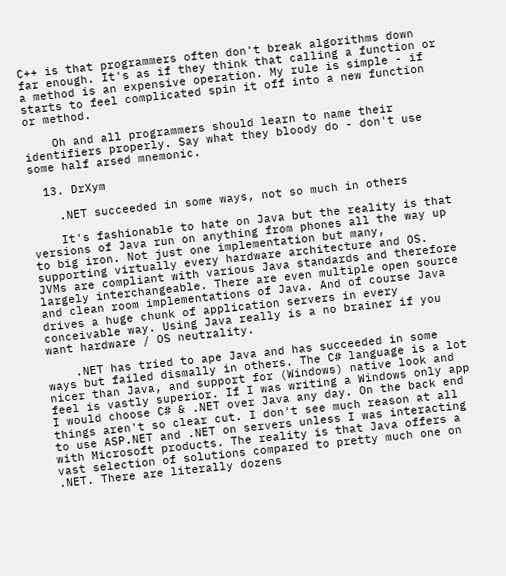C++ is that programmers often don't break algorithms down far enough. It's as if they think that calling a function or a method is an expensive operation. My rule is simple - if starts to feel complicated spin it off into a new function or method.

    Oh and all programmers should learn to name their identifiers properly. Say what they bloody do - don't use some half arsed mnemonic.

  13. DrXym

    .NET succeeded in some ways, not so much in others

    It's fashionable to hate on Java but the reality is that versions of Java run on anything from phones all the way up to big iron. Not just one implementation but many, supporting virtually every hardware architecture and OS. JVMs are compliant with various Java standards and therefore largely interchangeable. There are even multiple open source and clean room implementations of Java. And of course Java drives a huge chunk of application servers in every conceivable way. Using Java really is a no brainer if you want hardware / OS neutrality.

    .NET has tried to ape Java and has succeeded in some ways but failed dismally in others. The C# language is a lot nicer than Java, and support for (Windows) native look and feel is vastly superior. If I was writing a Windows only app I would choose C# & .NET over Java any day. On the back end things aren't so clear cut. I don't see much reason at all to use ASP.NET and .NET on servers unless I was interacting with Microsoft products. The reality is that Java offers a vast selection of solutions compared to pretty much one on .NET. There are literally dozens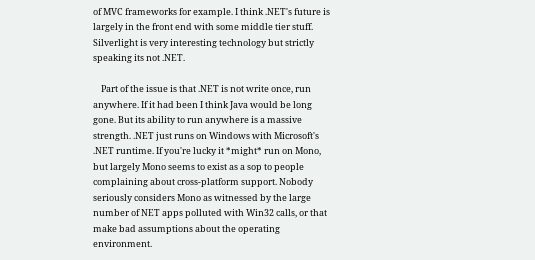of MVC frameworks for example. I think .NET's future is largely in the front end with some middle tier stuff. Silverlight is very interesting technology but strictly speaking its not .NET.

    Part of the issue is that .NET is not write once, run anywhere. If it had been I think Java would be long gone. But its ability to run anywhere is a massive strength. .NET just runs on Windows with Microsoft's .NET runtime. If you're lucky it *might* run on Mono, but largely Mono seems to exist as a sop to people complaining about cross-platform support. Nobody seriously considers Mono as witnessed by the large number of NET apps polluted with Win32 calls, or that make bad assumptions about the operating environment.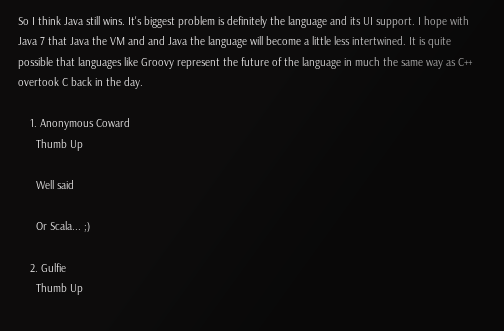So I think Java still wins. It's biggest problem is definitely the language and its UI support. I hope with Java 7 that Java the VM and and Java the language will become a little less intertwined. It is quite possible that languages like Groovy represent the future of the language in much the same way as C++ overtook C back in the day.

    1. Anonymous Coward
      Thumb Up

      Well said

      Or Scala... ;)

    2. Gulfie
      Thumb Up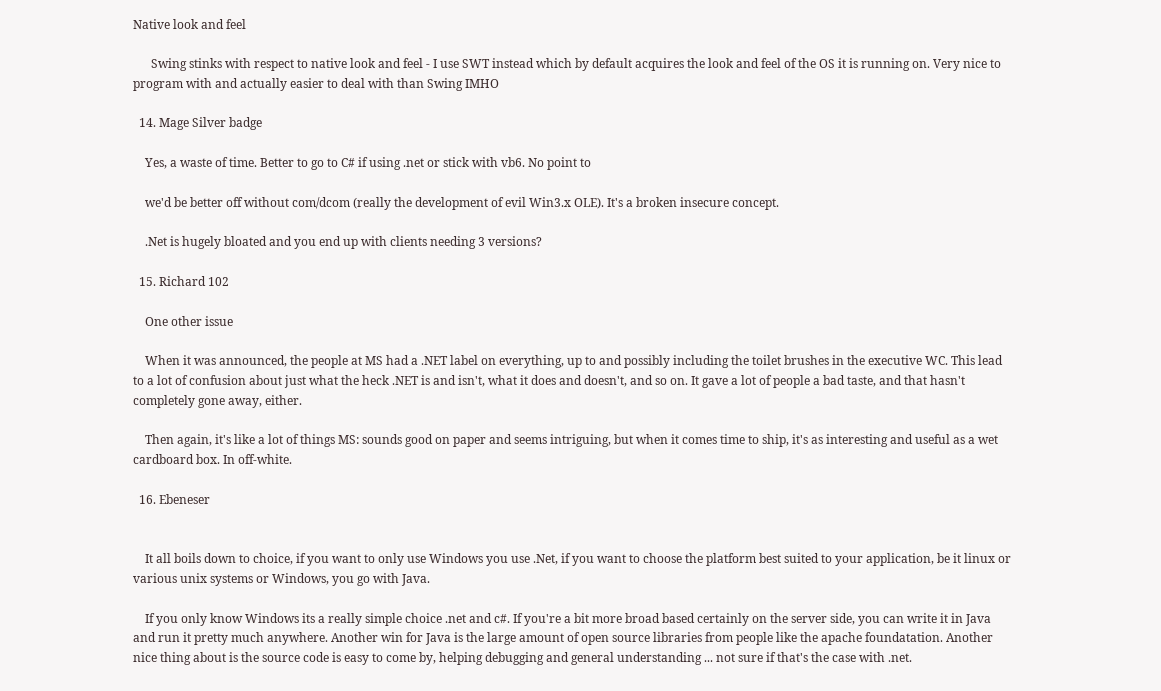Native look and feel

      Swing stinks with respect to native look and feel - I use SWT instead which by default acquires the look and feel of the OS it is running on. Very nice to program with and actually easier to deal with than Swing IMHO

  14. Mage Silver badge

    Yes, a waste of time. Better to go to C# if using .net or stick with vb6. No point to

    we'd be better off without com/dcom (really the development of evil Win3.x OLE). It's a broken insecure concept.

    .Net is hugely bloated and you end up with clients needing 3 versions?

  15. Richard 102

    One other issue

    When it was announced, the people at MS had a .NET label on everything, up to and possibly including the toilet brushes in the executive WC. This lead to a lot of confusion about just what the heck .NET is and isn't, what it does and doesn't, and so on. It gave a lot of people a bad taste, and that hasn't completely gone away, either.

    Then again, it's like a lot of things MS: sounds good on paper and seems intriguing, but when it comes time to ship, it's as interesting and useful as a wet cardboard box. In off-white.

  16. Ebeneser


    It all boils down to choice, if you want to only use Windows you use .Net, if you want to choose the platform best suited to your application, be it linux or various unix systems or Windows, you go with Java.

    If you only know Windows its a really simple choice .net and c#. If you're a bit more broad based certainly on the server side, you can write it in Java and run it pretty much anywhere. Another win for Java is the large amount of open source libraries from people like the apache foundatation. Another nice thing about is the source code is easy to come by, helping debugging and general understanding ... not sure if that's the case with .net.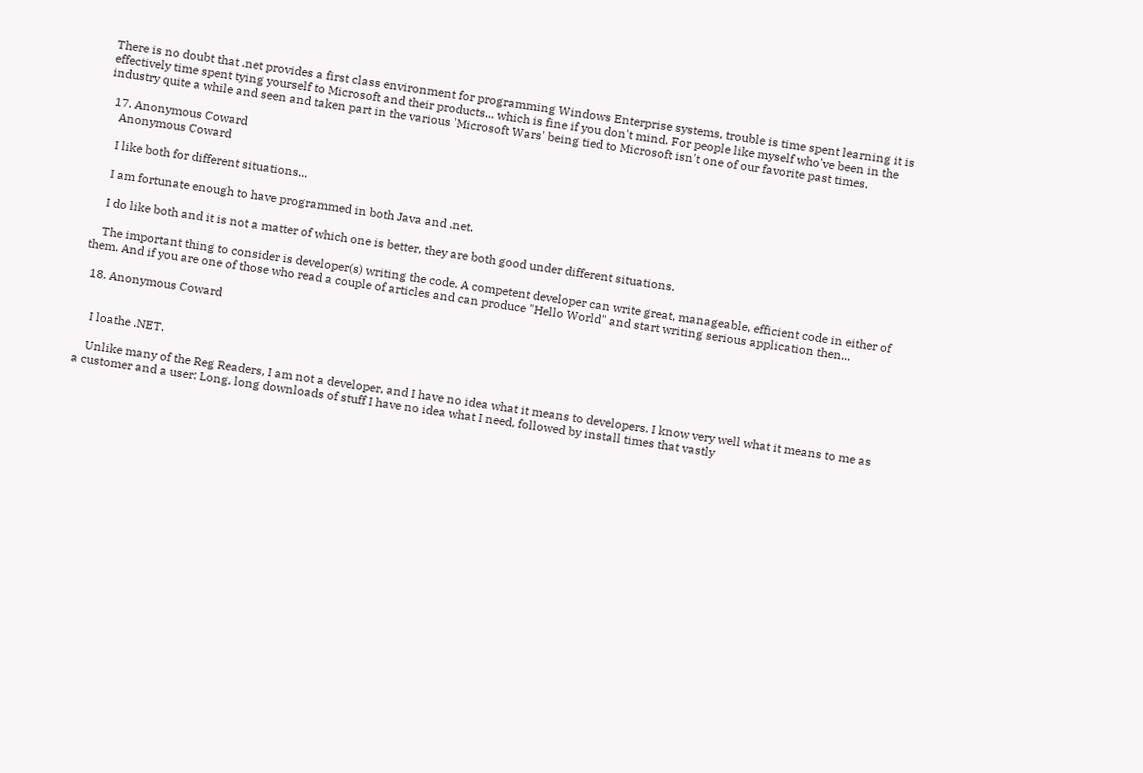There is no doubt that .net provides a first class environment for programming Windows Enterprise systems, trouble is time spent learning it is effectively time spent tying yourself to Microsoft and their products... which is fine if you don't mind. For people like myself who've been in the industry quite a while and seen and taken part in the various 'Microsoft Wars' being tied to Microsoft isn't one of our favorite past times.

  17. Anonymous Coward
    Anonymous Coward

    I like both for different situations...

    I am fortunate enough to have programmed in both Java and .net.

    I do like both and it is not a matter of which one is better, they are both good under different situations.

    The important thing to consider is developer(s) writing the code. A competent developer can write great, manageable, efficient code in either of them. And if you are one of those who read a couple of articles and can produce "Hello World" and start writing serious application then...

  18. Anonymous Coward


    I loathe .NET.

    Unlike many of the Reg Readers, I am not a developer, and I have no idea what it means to developers. I know very well what it means to me as a customer and a user: Long, long downloads of stuff I have no idea what I need, followed by install times that vastly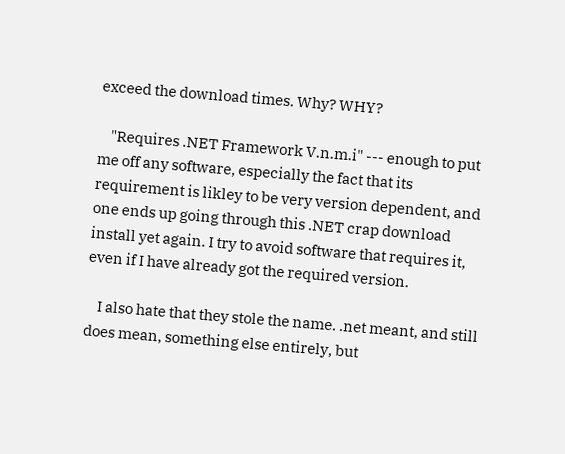exceed the download times. Why? WHY?

    "Requires .NET Framework V.n.m.i" --- enough to put me off any software, especially the fact that its requirement is likley to be very version dependent, and one ends up going through this .NET crap download install yet again. I try to avoid software that requires it, even if I have already got the required version.

    I also hate that they stole the name. .net meant, and still does mean, something else entirely, but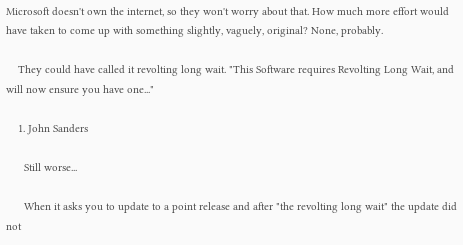Microsoft doesn't own the internet, so they won't worry about that. How much more effort would have taken to come up with something slightly, vaguely, original? None, probably.

    They could have called it revolting long wait. "This Software requires Revolting Long Wait, and will now ensure you have one..."

    1. John Sanders

      Still worse...

      When it asks you to update to a point release and after "the revolting long wait" the update did not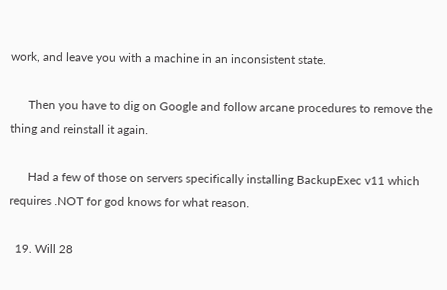work, and leave you with a machine in an inconsistent state.

      Then you have to dig on Google and follow arcane procedures to remove the thing and reinstall it again.

      Had a few of those on servers specifically installing BackupExec v11 which requires .NOT for god knows for what reason.

  19. Will 28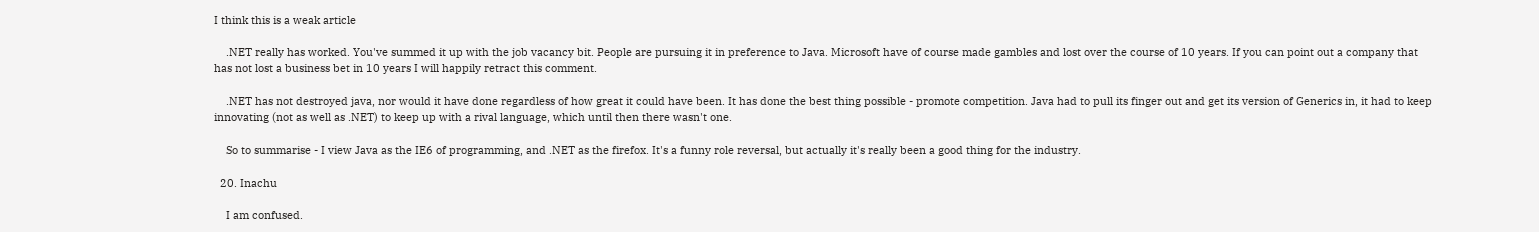I think this is a weak article

    .NET really has worked. You've summed it up with the job vacancy bit. People are pursuing it in preference to Java. Microsoft have of course made gambles and lost over the course of 10 years. If you can point out a company that has not lost a business bet in 10 years I will happily retract this comment.

    .NET has not destroyed java, nor would it have done regardless of how great it could have been. It has done the best thing possible - promote competition. Java had to pull its finger out and get its version of Generics in, it had to keep innovating (not as well as .NET) to keep up with a rival language, which until then there wasn't one.

    So to summarise - I view Java as the IE6 of programming, and .NET as the firefox. It's a funny role reversal, but actually it's really been a good thing for the industry.

  20. Inachu

    I am confused.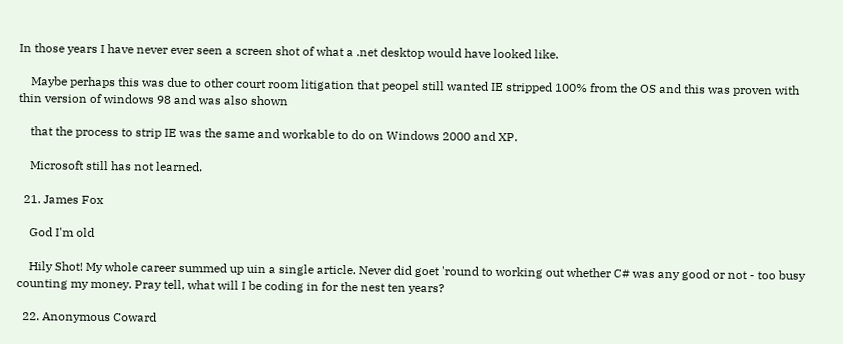In those years I have never ever seen a screen shot of what a .net desktop would have looked like.

    Maybe perhaps this was due to other court room litigation that peopel still wanted IE stripped 100% from the OS and this was proven with thin version of windows 98 and was also shown

    that the process to strip IE was the same and workable to do on Windows 2000 and XP.

    Microsoft still has not learned.

  21. James Fox

    God I'm old

    Hily Shot! My whole career summed up uin a single article. Never did goet 'round to working out whether C# was any good or not - too busy counting my money. Pray tell, what will I be coding in for the nest ten years?

  22. Anonymous Coward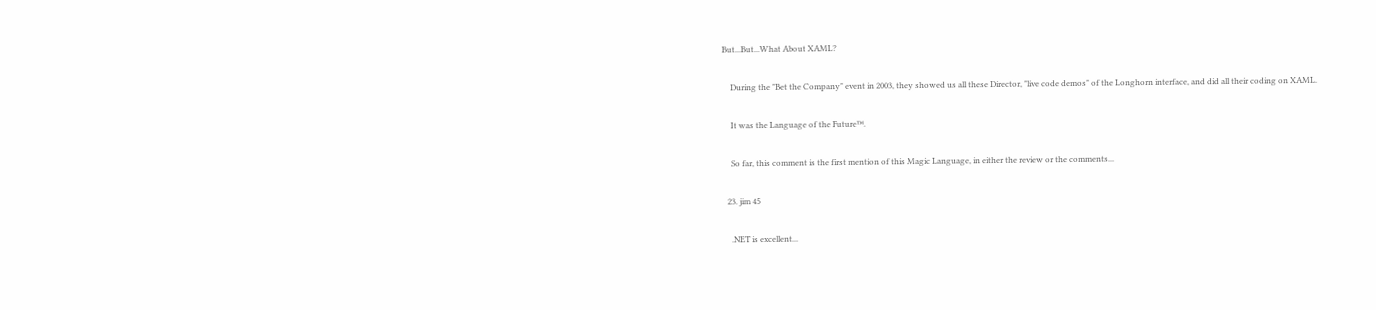But...But...What About XAML?

    During the "Bet the Company" event in 2003, they showed us all these Director, "live code demos" of the Longhorn interface, and did all their coding on XAML.

    It was the Language of the Future™.

    So far, this comment is the first mention of this Magic Language, in either the review or the comments...

  23. jim 45

    .NET is excellent...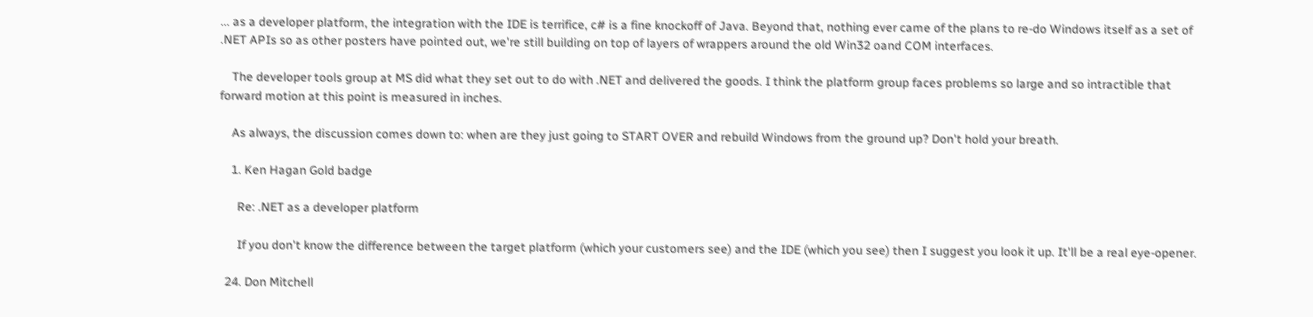... as a developer platform, the integration with the IDE is terrifice, c# is a fine knockoff of Java. Beyond that, nothing ever came of the plans to re-do Windows itself as a set of .NET APIs so as other posters have pointed out, we're still building on top of layers of wrappers around the old Win32 oand COM interfaces.

    The developer tools group at MS did what they set out to do with .NET and delivered the goods. I think the platform group faces problems so large and so intractible that forward motion at this point is measured in inches.

    As always, the discussion comes down to: when are they just going to START OVER and rebuild Windows from the ground up? Don't hold your breath.

    1. Ken Hagan Gold badge

      Re: .NET as a developer platform

      If you don't know the difference between the target platform (which your customers see) and the IDE (which you see) then I suggest you look it up. It'll be a real eye-opener.

  24. Don Mitchell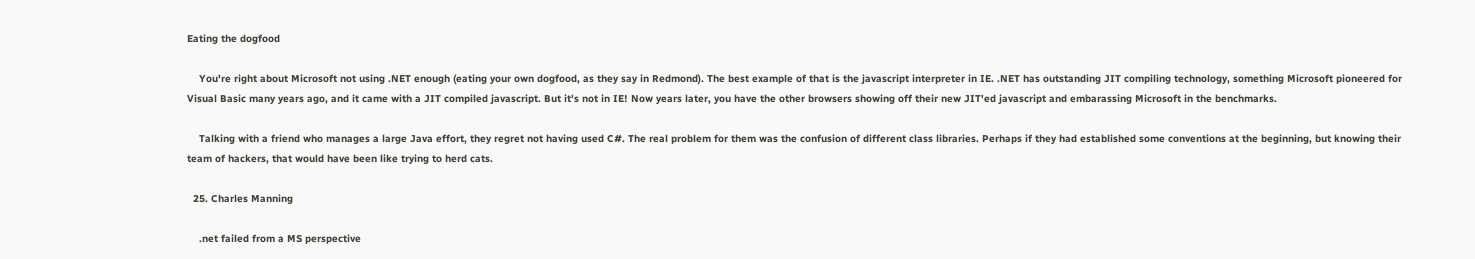Eating the dogfood

    You're right about Microsoft not using .NET enough (eating your own dogfood, as they say in Redmond). The best example of that is the javascript interpreter in IE. .NET has outstanding JIT compiling technology, something Microsoft pioneered for Visual Basic many years ago, and it came with a JIT compiled javascript. But it's not in IE! Now years later, you have the other browsers showing off their new JIT'ed javascript and embarassing Microsoft in the benchmarks.

    Talking with a friend who manages a large Java effort, they regret not having used C#. The real problem for them was the confusion of different class libraries. Perhaps if they had established some conventions at the beginning, but knowing their team of hackers, that would have been like trying to herd cats.

  25. Charles Manning

    .net failed from a MS perspective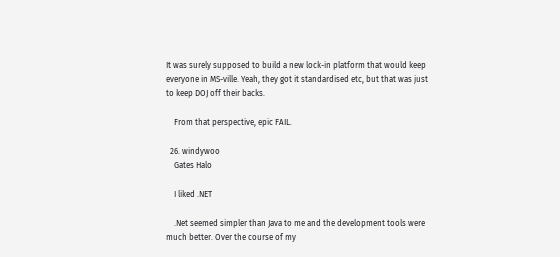It was surely supposed to build a new lock-in platform that would keep everyone in MS-ville. Yeah, they got it standardised etc, but that was just to keep DOJ off their backs.

    From that perspective, epic FAIL.

  26. windywoo
    Gates Halo

    I liked .NET

    .Net seemed simpler than Java to me and the development tools were much better. Over the course of my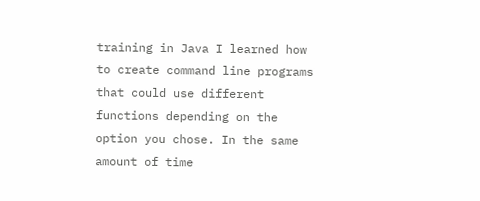training in Java I learned how to create command line programs that could use different functions depending on the option you chose. In the same amount of time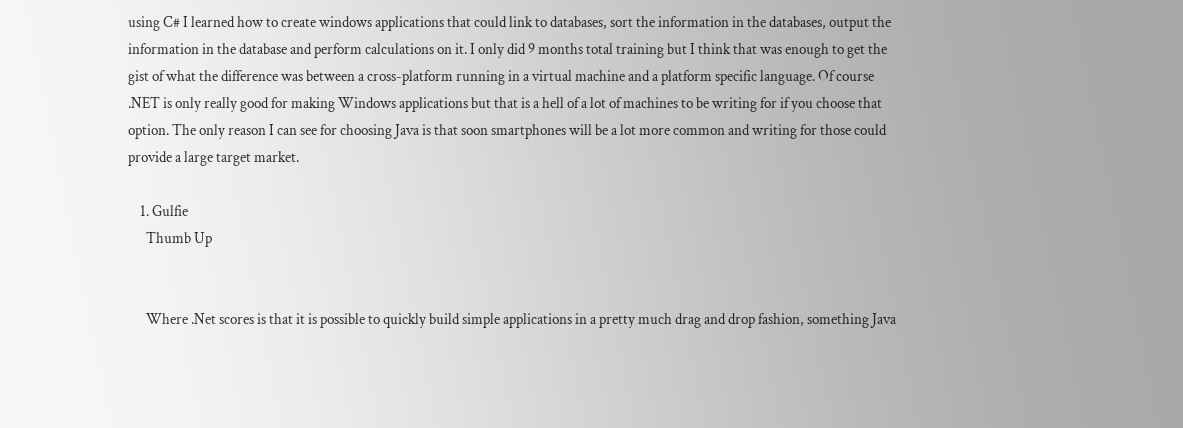using C# I learned how to create windows applications that could link to databases, sort the information in the databases, output the information in the database and perform calculations on it. I only did 9 months total training but I think that was enough to get the gist of what the difference was between a cross-platform running in a virtual machine and a platform specific language. Of course .NET is only really good for making Windows applications but that is a hell of a lot of machines to be writing for if you choose that option. The only reason I can see for choosing Java is that soon smartphones will be a lot more common and writing for those could provide a large target market.

    1. Gulfie
      Thumb Up


      Where .Net scores is that it is possible to quickly build simple applications in a pretty much drag and drop fashion, something Java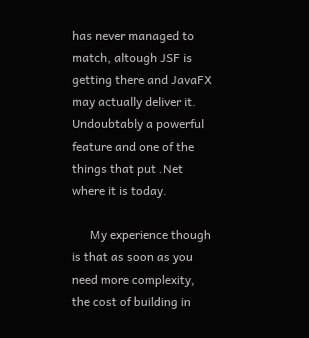has never managed to match, altough JSF is getting there and JavaFX may actually deliver it. Undoubtably a powerful feature and one of the things that put .Net where it is today.

      My experience though is that as soon as you need more complexity, the cost of building in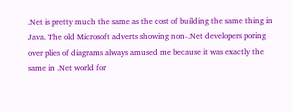.Net is pretty much the same as the cost of building the same thing in Java. The old Microsoft adverts showing non-.Net developers poring over plies of diagrams always amused me because it was exactly the same in .Net world for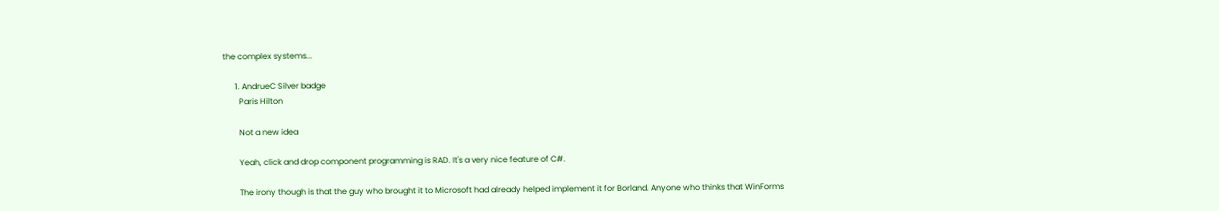the complex systems...

      1. AndrueC Silver badge
        Paris Hilton

        Not a new idea

        Yeah, click and drop component programming is RAD. It's a very nice feature of C#.

        The irony though is that the guy who brought it to Microsoft had already helped implement it for Borland. Anyone who thinks that WinForms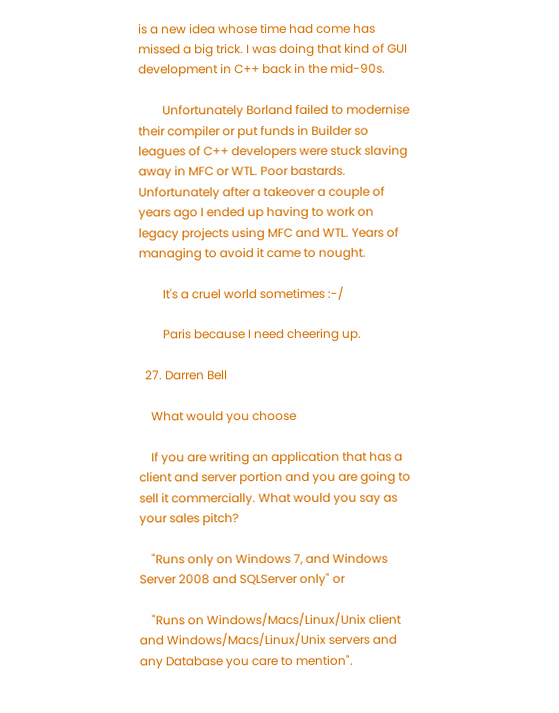is a new idea whose time had come has missed a big trick. I was doing that kind of GUI development in C++ back in the mid-90s.

        Unfortunately Borland failed to modernise their compiler or put funds in Builder so leagues of C++ developers were stuck slaving away in MFC or WTL. Poor bastards. Unfortunately after a takeover a couple of years ago I ended up having to work on legacy projects using MFC and WTL. Years of managing to avoid it came to nought.

        It's a cruel world sometimes :-/

        Paris because I need cheering up.

  27. Darren Bell

    What would you choose

    If you are writing an application that has a client and server portion and you are going to sell it commercially. What would you say as your sales pitch?

    "Runs only on Windows 7, and Windows Server 2008 and SQLServer only" or

    "Runs on Windows/Macs/Linux/Unix client and Windows/Macs/Linux/Unix servers and any Database you care to mention".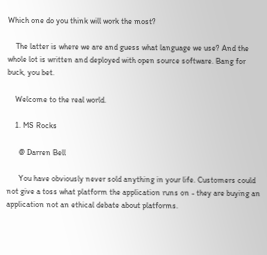Which one do you think will work the most?

    The latter is where we are and guess what language we use? And the whole lot is written and deployed with open source software. Bang for buck, you bet.

    Welcome to the real world.

    1. MS Rocks

      @ Darren Bell

      You have obviously never sold anything in your life. Customers could not give a toss what platform the application runs on - they are buying an application not an ethical debate about platforms.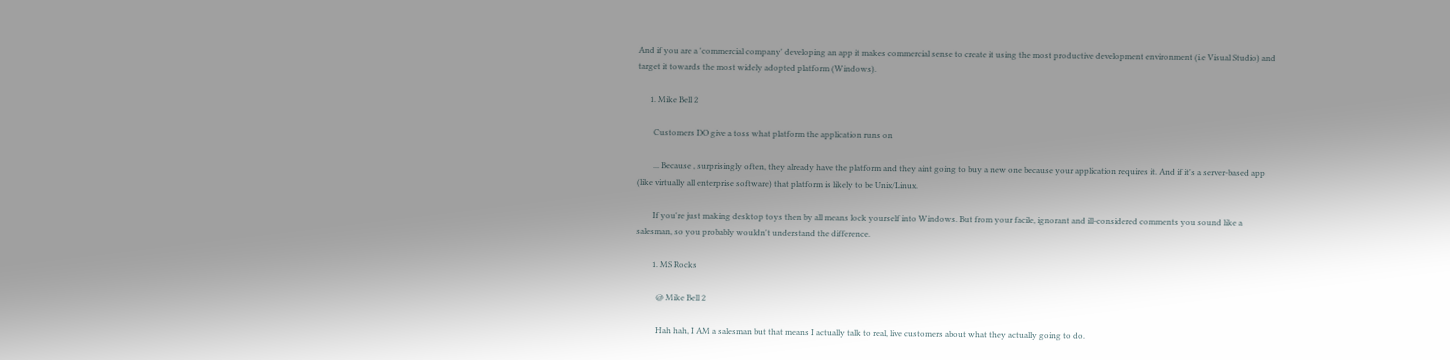And if you are a 'commercial company' developing an app it makes commercial sense to create it using the most productive development environment (i.e Visual Studio) and target it towards the most widely adopted platform (Windows).

      1. Mike Bell 2

        Customers DO give a toss what platform the application runs on

        ... Because , surprisingly often, they already have the platform and they aint going to buy a new one because your application requires it. And if it's a server-based app (like virtually all enterprise software) that platform is likely to be Unix/Linux.

        If you're just making desktop toys then by all means lock yourself into Windows. But from your facile, ignorant and ill-considered comments you sound like a salesman, so you probably wouldn't understand the difference.

        1. MS Rocks

          @ Mike Bell 2

          Hah hah, I AM a salesman but that means I actually talk to real, live customers about what they actually going to do.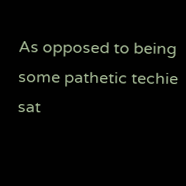As opposed to being some pathetic techie sat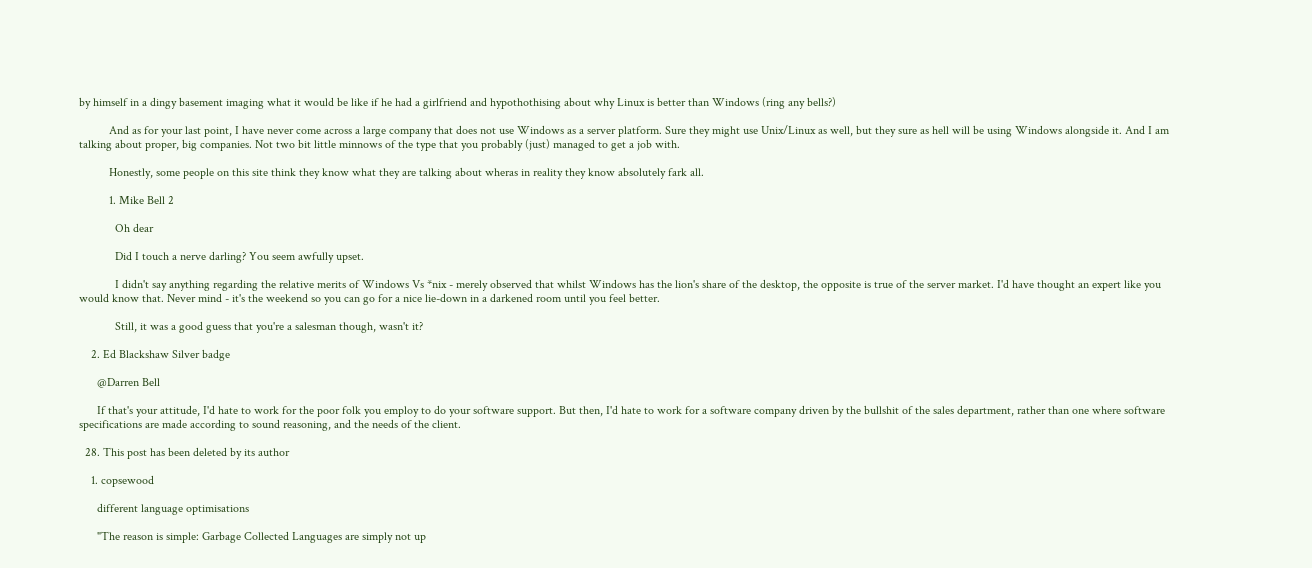by himself in a dingy basement imaging what it would be like if he had a girlfriend and hypothothising about why Linux is better than Windows (ring any bells?)

          And as for your last point, I have never come across a large company that does not use Windows as a server platform. Sure they might use Unix/Linux as well, but they sure as hell will be using Windows alongside it. And I am talking about proper, big companies. Not two bit little minnows of the type that you probably (just) managed to get a job with.

          Honestly, some people on this site think they know what they are talking about wheras in reality they know absolutely fark all.

          1. Mike Bell 2

            Oh dear

            Did I touch a nerve darling? You seem awfully upset.

            I didn't say anything regarding the relative merits of Windows Vs *nix - merely observed that whilst Windows has the lion's share of the desktop, the opposite is true of the server market. I'd have thought an expert like you would know that. Never mind - it's the weekend so you can go for a nice lie-down in a darkened room until you feel better.

            Still, it was a good guess that you're a salesman though, wasn't it?

    2. Ed Blackshaw Silver badge

      @Darren Bell

      If that's your attitude, I'd hate to work for the poor folk you employ to do your software support. But then, I'd hate to work for a software company driven by the bullshit of the sales department, rather than one where software specifications are made according to sound reasoning, and the needs of the client.

  28. This post has been deleted by its author

    1. copsewood

      different language optimisations

      "The reason is simple: Garbage Collected Languages are simply not up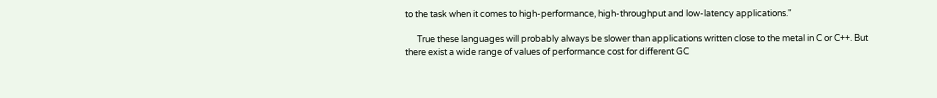to the task when it comes to high-performance, high-throughput and low-latency applications."

      True these languages will probably always be slower than applications written close to the metal in C or C++. But there exist a wide range of values of performance cost for different GC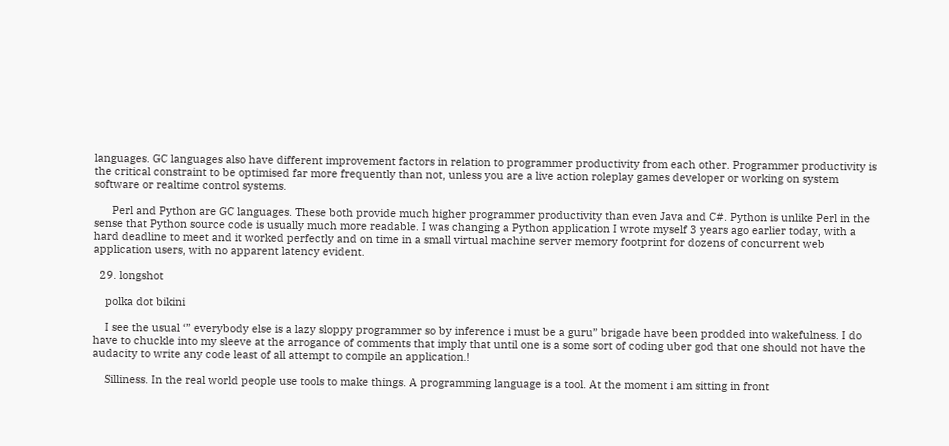languages. GC languages also have different improvement factors in relation to programmer productivity from each other. Programmer productivity is the critical constraint to be optimised far more frequently than not, unless you are a live action roleplay games developer or working on system software or realtime control systems.

      Perl and Python are GC languages. These both provide much higher programmer productivity than even Java and C#. Python is unlike Perl in the sense that Python source code is usually much more readable. I was changing a Python application I wrote myself 3 years ago earlier today, with a hard deadline to meet and it worked perfectly and on time in a small virtual machine server memory footprint for dozens of concurrent web application users, with no apparent latency evident.

  29. longshot

    polka dot bikini

    I see the usual ‘” everybody else is a lazy sloppy programmer so by inference i must be a guru” brigade have been prodded into wakefulness. I do have to chuckle into my sleeve at the arrogance of comments that imply that until one is a some sort of coding uber god that one should not have the audacity to write any code least of all attempt to compile an application.!

    Silliness. In the real world people use tools to make things. A programming language is a tool. At the moment i am sitting in front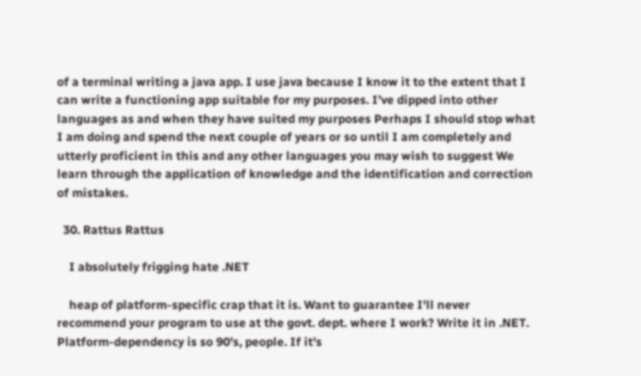of a terminal writing a java app. I use java because I know it to the extent that I can write a functioning app suitable for my purposes. I’ve dipped into other languages as and when they have suited my purposes Perhaps I should stop what I am doing and spend the next couple of years or so until I am completely and utterly proficient in this and any other languages you may wish to suggest We learn through the application of knowledge and the identification and correction of mistakes.

  30. Rattus Rattus

    I absolutely frigging hate .NET

    heap of platform-specific crap that it is. Want to guarantee I'll never recommend your program to use at the govt. dept. where I work? Write it in .NET. Platform-dependency is so 90's, people. If it's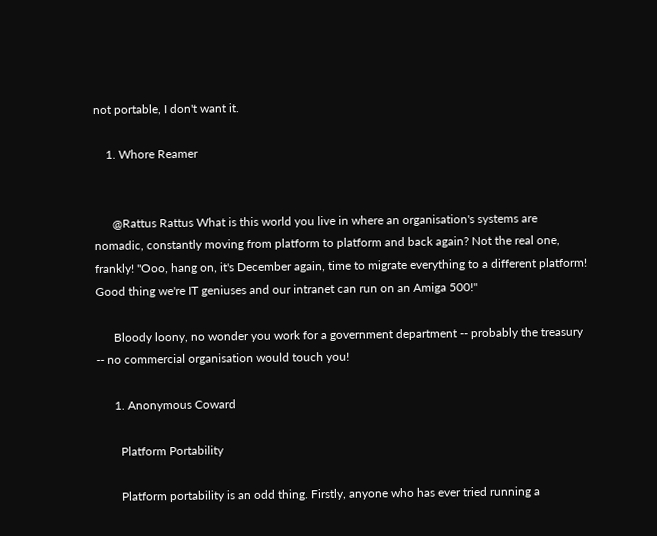not portable, I don't want it.

    1. Whore Reamer


      @Rattus Rattus What is this world you live in where an organisation's systems are nomadic, constantly moving from platform to platform and back again? Not the real one, frankly! "Ooo, hang on, it's December again, time to migrate everything to a different platform! Good thing we're IT geniuses and our intranet can run on an Amiga 500!"

      Bloody loony, no wonder you work for a government department -- probably the treasury -- no commercial organisation would touch you!

      1. Anonymous Coward

        Platform Portability

        Platform portability is an odd thing. Firstly, anyone who has ever tried running a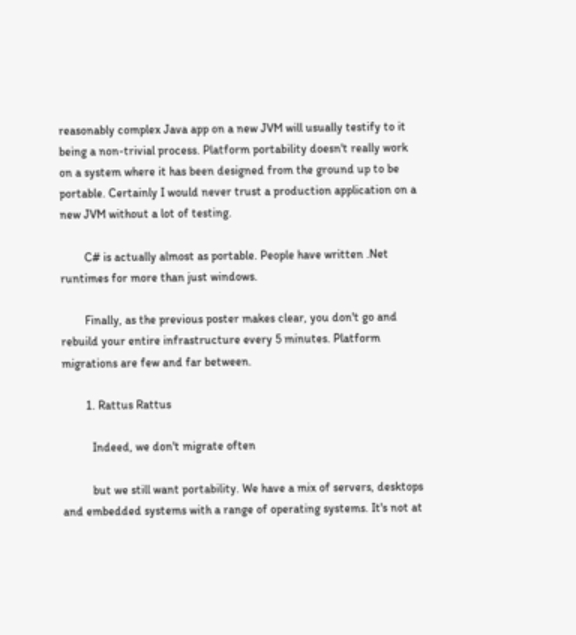reasonably complex Java app on a new JVM will usually testify to it being a non-trivial process. Platform portability doesn't really work on a system where it has been designed from the ground up to be portable. Certainly I would never trust a production application on a new JVM without a lot of testing.

        C# is actually almost as portable. People have written .Net runtimes for more than just windows.

        Finally, as the previous poster makes clear, you don't go and rebuild your entire infrastructure every 5 minutes. Platform migrations are few and far between.

        1. Rattus Rattus

          Indeed, we don't migrate often

          but we still want portability. We have a mix of servers, desktops and embedded systems with a range of operating systems. It's not at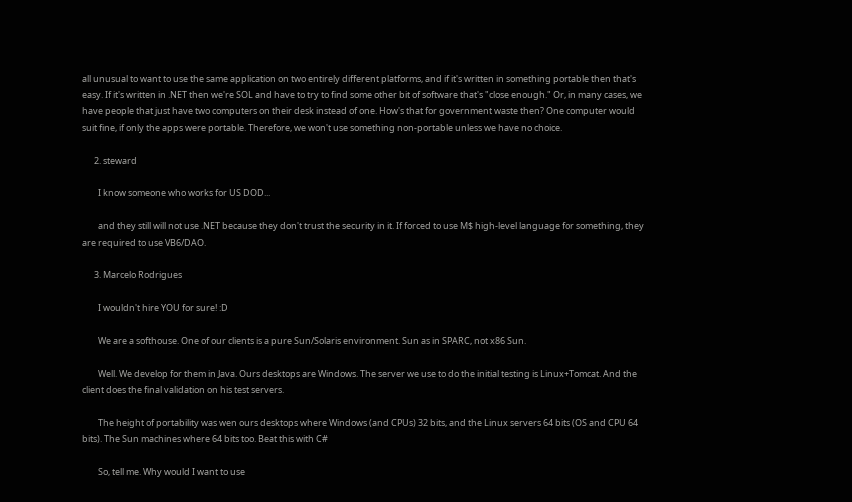all unusual to want to use the same application on two entirely different platforms, and if it's written in something portable then that's easy. If it's written in .NET then we're SOL and have to try to find some other bit of software that's "close enough." Or, in many cases, we have people that just have two computers on their desk instead of one. How's that for government waste then? One computer would suit fine, if only the apps were portable. Therefore, we won't use something non-portable unless we have no choice.

      2. steward

        I know someone who works for US DOD...

        and they still will not use .NET because they don't trust the security in it. If forced to use M$ high-level language for something, they are required to use VB6/DAO.

      3. Marcelo Rodrigues

        I wouldn't hire YOU for sure! :D

        We are a softhouse. One of our clients is a pure Sun/Solaris environment. Sun as in SPARC, not x86 Sun.

        Well. We develop for them in Java. Ours desktops are Windows. The server we use to do the initial testing is Linux+Tomcat. And the client does the final validation on his test servers.

        The height of portability was wen ours desktops where Windows (and CPUs) 32 bits, and the Linux servers 64 bits (OS and CPU 64 bits). The Sun machines where 64 bits too. Beat this with C#

        So, tell me. Why would I want to use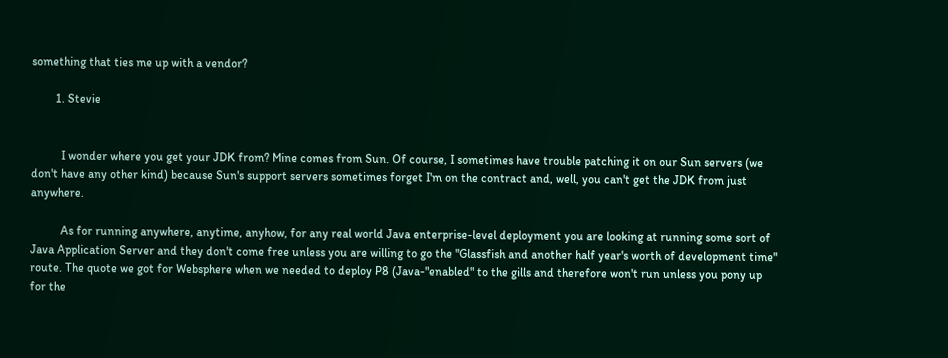something that ties me up with a vendor?

        1. Stevie


          I wonder where you get your JDK from? Mine comes from Sun. Of course, I sometimes have trouble patching it on our Sun servers (we don't have any other kind) because Sun's support servers sometimes forget I'm on the contract and, well, you can't get the JDK from just anywhere.

          As for running anywhere, anytime, anyhow, for any real world Java enterprise-level deployment you are looking at running some sort of Java Application Server and they don't come free unless you are willing to go the "Glassfish and another half year's worth of development time" route. The quote we got for Websphere when we needed to deploy P8 (Java-"enabled" to the gills and therefore won't run unless you pony up for the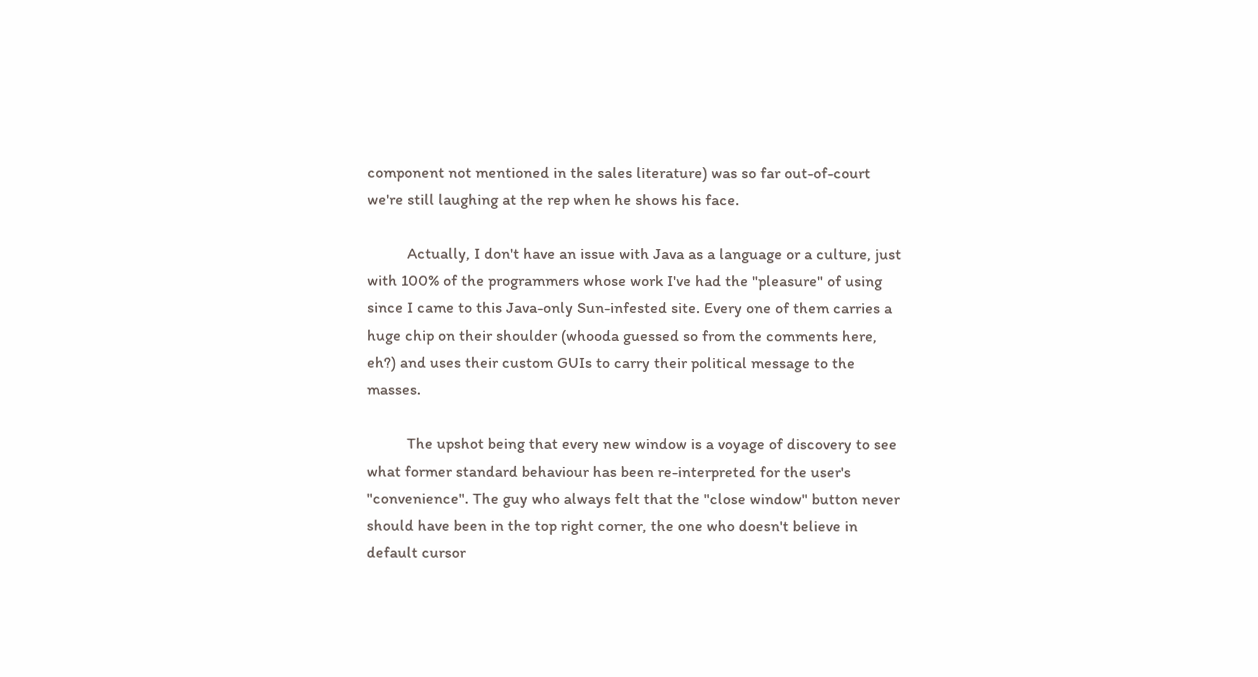component not mentioned in the sales literature) was so far out-of-court we're still laughing at the rep when he shows his face.

          Actually, I don't have an issue with Java as a language or a culture, just with 100% of the programmers whose work I've had the "pleasure" of using since I came to this Java-only Sun-infested site. Every one of them carries a huge chip on their shoulder (whooda guessed so from the comments here, eh?) and uses their custom GUIs to carry their political message to the masses.

          The upshot being that every new window is a voyage of discovery to see what former standard behaviour has been re-interpreted for the user's "convenience". The guy who always felt that the "close window" button never should have been in the top right corner, the one who doesn't believe in default cursor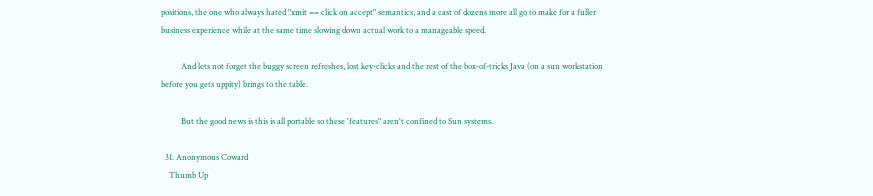positions, the one who always hated "xmit == click on accept" semantics, and a cast of dozens more all go to make for a fuller business experience while at the same time slowing down actual work to a manageable speed.

          And lets not forget the buggy screen refreshes, lost key-clicks and the rest of the box-of-tricks Java (on a sun workstation before you gets uppity) brings to the table.

          But the good news is this is all portable so these 'features" aren't confined to Sun systems.

  31. Anonymous Coward
    Thumb Up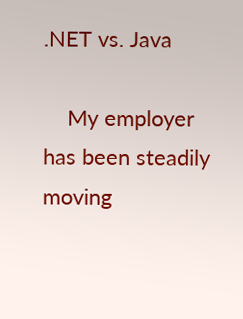.NET vs. Java

    My employer has been steadily moving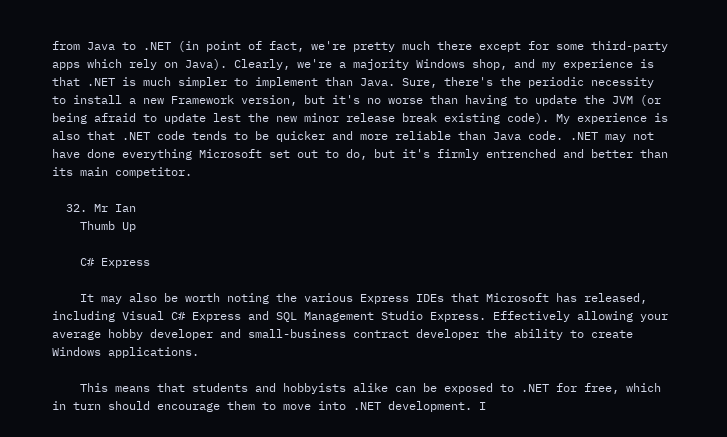from Java to .NET (in point of fact, we're pretty much there except for some third-party apps which rely on Java). Clearly, we're a majority Windows shop, and my experience is that .NET is much simpler to implement than Java. Sure, there's the periodic necessity to install a new Framework version, but it's no worse than having to update the JVM (or being afraid to update lest the new minor release break existing code). My experience is also that .NET code tends to be quicker and more reliable than Java code. .NET may not have done everything Microsoft set out to do, but it's firmly entrenched and better than its main competitor.

  32. Mr Ian
    Thumb Up

    C# Express

    It may also be worth noting the various Express IDEs that Microsoft has released, including Visual C# Express and SQL Management Studio Express. Effectively allowing your average hobby developer and small-business contract developer the ability to create Windows applications.

    This means that students and hobbyists alike can be exposed to .NET for free, which in turn should encourage them to move into .NET development. I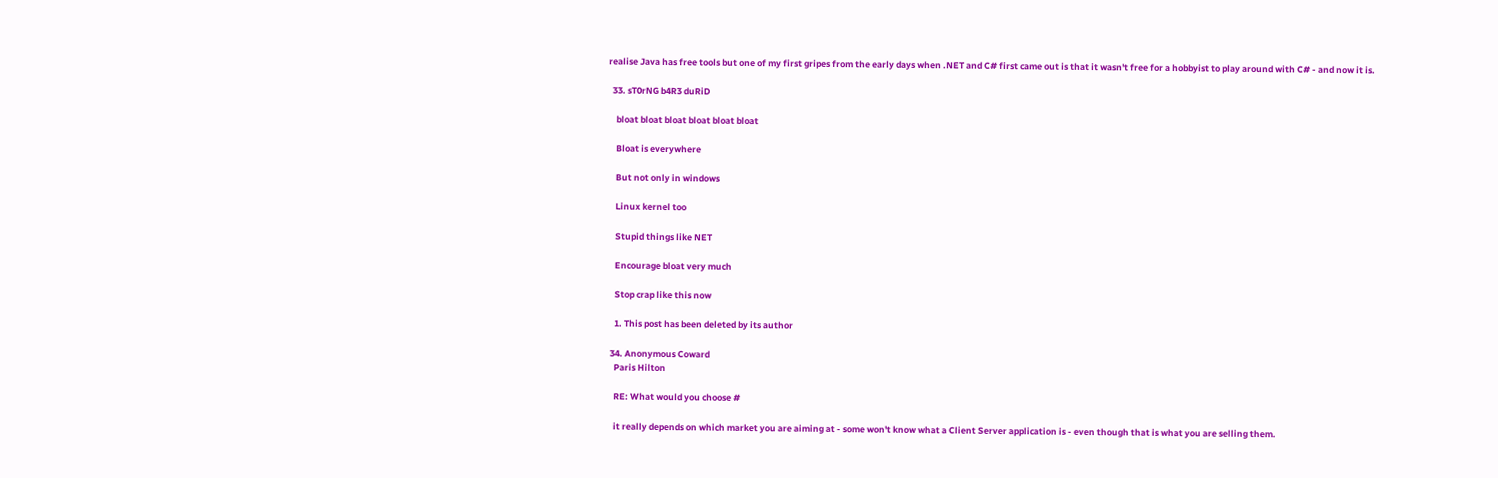realise Java has free tools but one of my first gripes from the early days when .NET and C# first came out is that it wasn't free for a hobbyist to play around with C# - and now it is.

  33. sT0rNG b4R3 duRiD

    bloat bloat bloat bloat bloat bloat

    Bloat is everywhere

    But not only in windows

    Linux kernel too

    Stupid things like NET

    Encourage bloat very much

    Stop crap like this now

    1. This post has been deleted by its author

  34. Anonymous Coward
    Paris Hilton

    RE: What would you choose #

    it really depends on which market you are aiming at - some won't know what a Client Server application is - even though that is what you are selling them.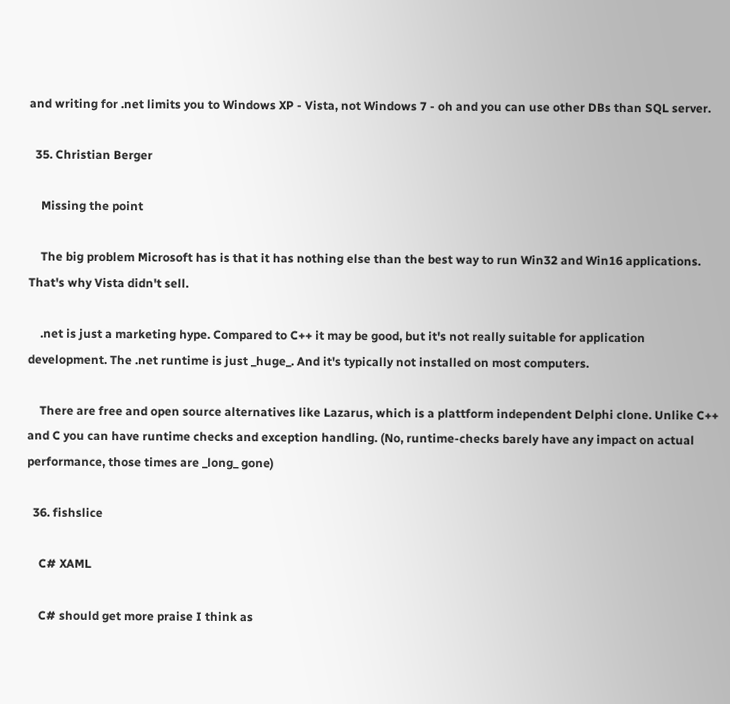and writing for .net limits you to Windows XP - Vista, not Windows 7 - oh and you can use other DBs than SQL server.

  35. Christian Berger

    Missing the point

    The big problem Microsoft has is that it has nothing else than the best way to run Win32 and Win16 applications. That's why Vista didn't sell.

    .net is just a marketing hype. Compared to C++ it may be good, but it's not really suitable for application development. The .net runtime is just _huge_. And it's typically not installed on most computers.

    There are free and open source alternatives like Lazarus, which is a plattform independent Delphi clone. Unlike C++ and C you can have runtime checks and exception handling. (No, runtime-checks barely have any impact on actual performance, those times are _long_ gone)

  36. fishslice

    C# XAML

    C# should get more praise I think as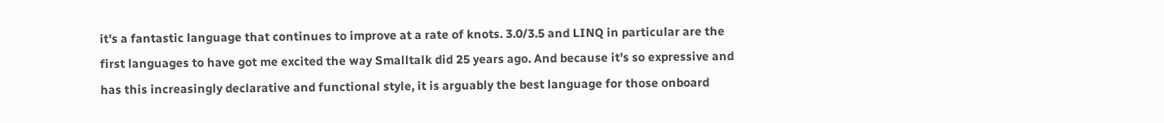it's a fantastic language that continues to improve at a rate of knots. 3.0/3.5 and LINQ in particular are the first languages to have got me excited the way Smalltalk did 25 years ago. And because it's so expressive and has this increasingly declarative and functional style, it is arguably the best language for those onboard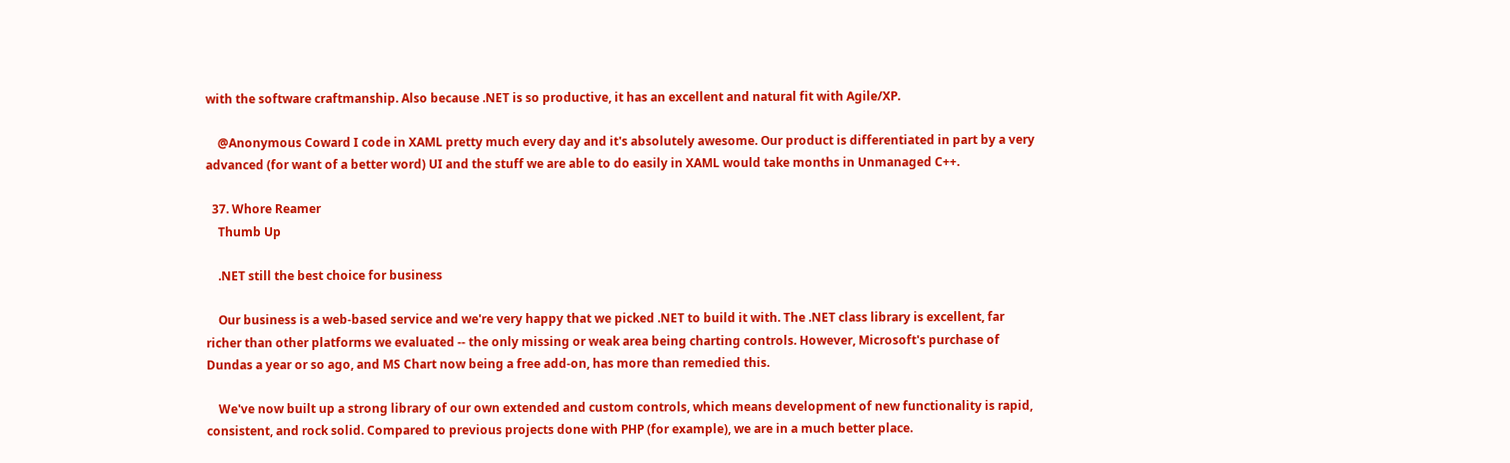with the software craftmanship. Also because .NET is so productive, it has an excellent and natural fit with Agile/XP.

    @Anonymous Coward I code in XAML pretty much every day and it's absolutely awesome. Our product is differentiated in part by a very advanced (for want of a better word) UI and the stuff we are able to do easily in XAML would take months in Unmanaged C++.

  37. Whore Reamer
    Thumb Up

    .NET still the best choice for business

    Our business is a web-based service and we're very happy that we picked .NET to build it with. The .NET class library is excellent, far richer than other platforms we evaluated -- the only missing or weak area being charting controls. However, Microsoft's purchase of Dundas a year or so ago, and MS Chart now being a free add-on, has more than remedied this.

    We've now built up a strong library of our own extended and custom controls, which means development of new functionality is rapid, consistent, and rock solid. Compared to previous projects done with PHP (for example), we are in a much better place.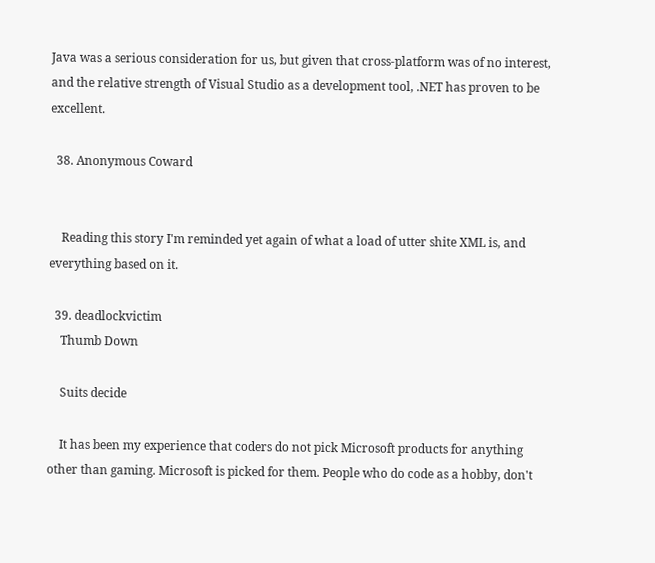Java was a serious consideration for us, but given that cross-platform was of no interest, and the relative strength of Visual Studio as a development tool, .NET has proven to be excellent.

  38. Anonymous Coward


    Reading this story I'm reminded yet again of what a load of utter shite XML is, and everything based on it.

  39. deadlockvictim
    Thumb Down

    Suits decide

    It has been my experience that coders do not pick Microsoft products for anything other than gaming. Microsoft is picked for them. People who do code as a hobby, don't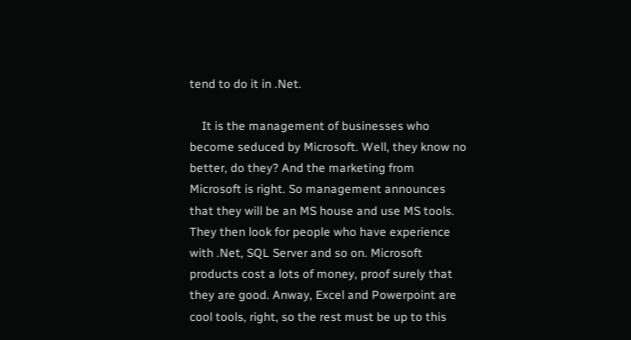tend to do it in .Net.

    It is the management of businesses who become seduced by Microsoft. Well, they know no better, do they? And the marketing from Microsoft is right. So management announces that they will be an MS house and use MS tools. They then look for people who have experience with .Net, SQL Server and so on. Microsoft products cost a lots of money, proof surely that they are good. Anway, Excel and Powerpoint are cool tools, right, so the rest must be up to this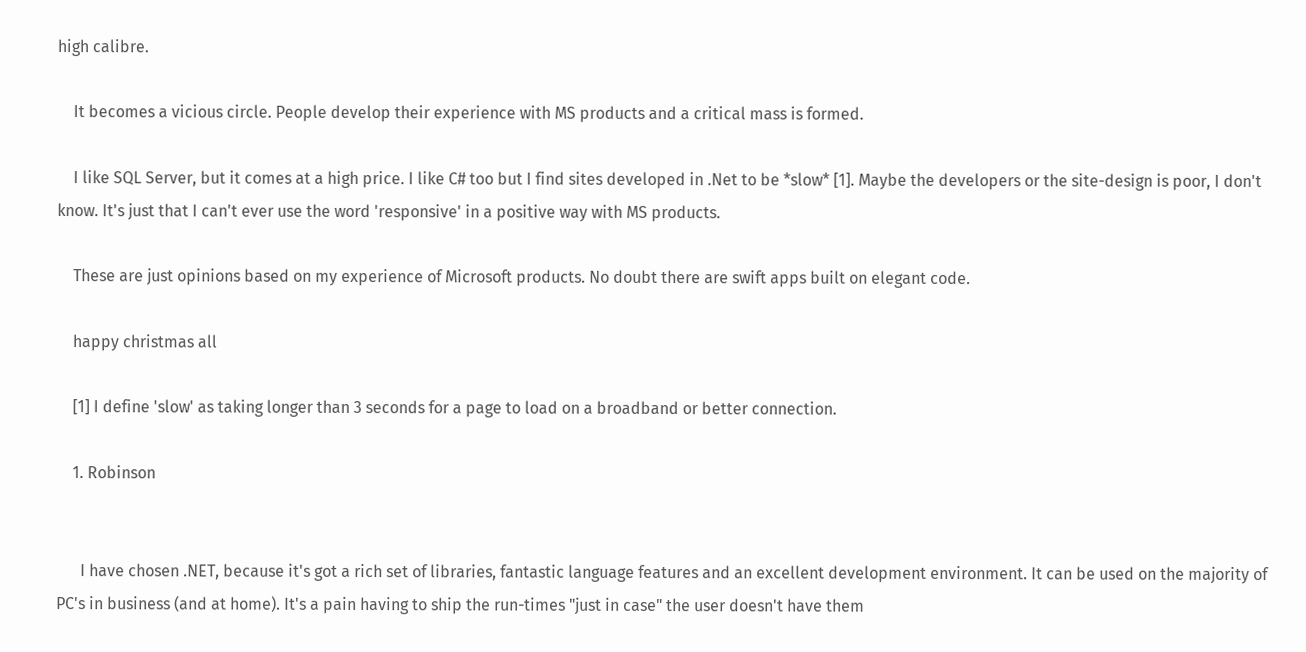high calibre.

    It becomes a vicious circle. People develop their experience with MS products and a critical mass is formed.

    I like SQL Server, but it comes at a high price. I like C# too but I find sites developed in .Net to be *slow* [1]. Maybe the developers or the site-design is poor, I don't know. It's just that I can't ever use the word 'responsive' in a positive way with MS products.

    These are just opinions based on my experience of Microsoft products. No doubt there are swift apps built on elegant code.

    happy christmas all

    [1] I define 'slow' as taking longer than 3 seconds for a page to load on a broadband or better connection.

    1. Robinson


      I have chosen .NET, because it's got a rich set of libraries, fantastic language features and an excellent development environment. It can be used on the majority of PC's in business (and at home). It's a pain having to ship the run-times "just in case" the user doesn't have them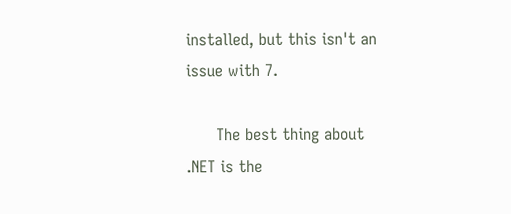installed, but this isn't an issue with 7.

      The best thing about .NET is the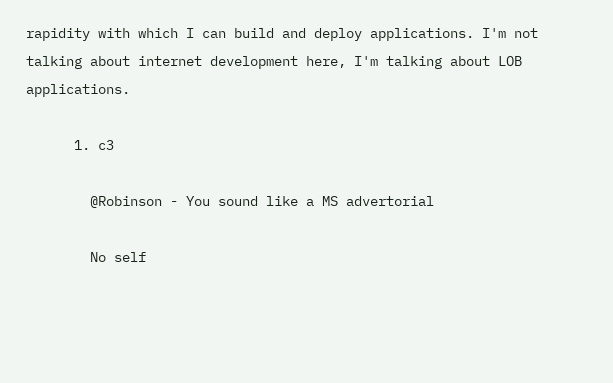rapidity with which I can build and deploy applications. I'm not talking about internet development here, I'm talking about LOB applications.

      1. c3

        @Robinson - You sound like a MS advertorial

        No self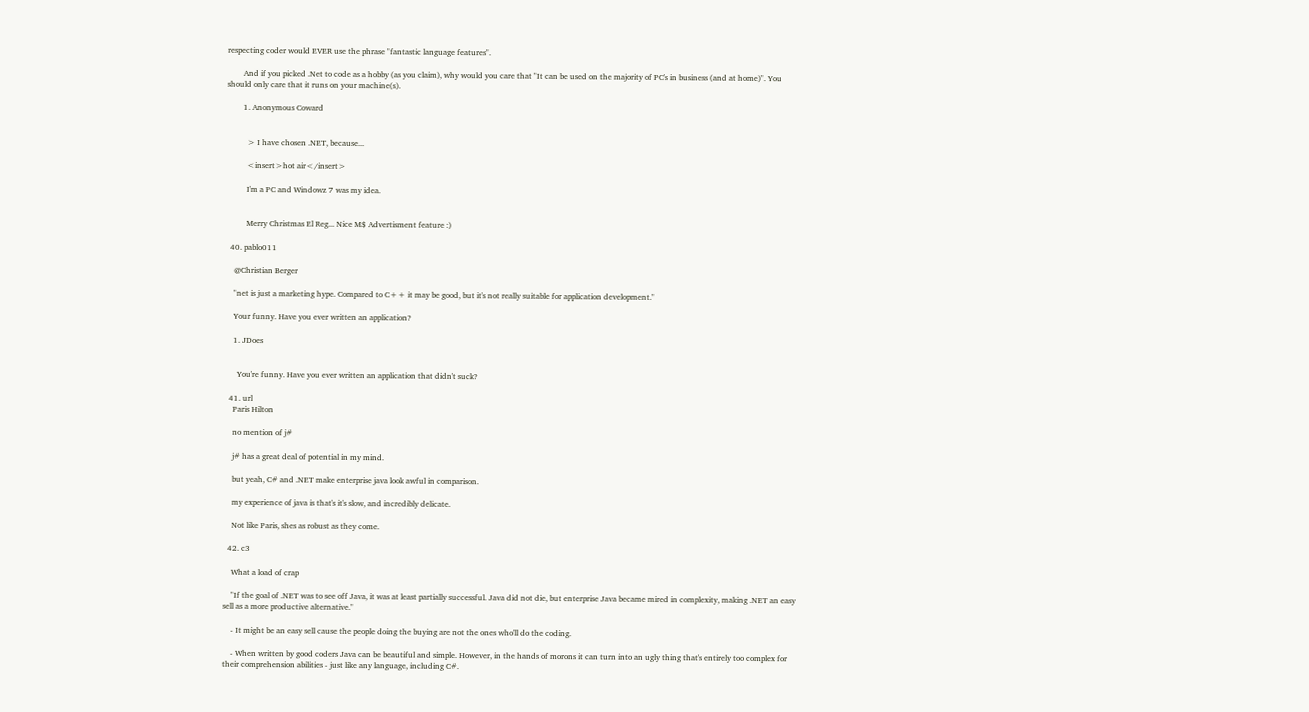respecting coder would EVER use the phrase "fantastic language features".

        And if you picked .Net to code as a hobby (as you claim), why would you care that "It can be used on the majority of PC's in business (and at home)". You should only care that it runs on your machine(s).

        1. Anonymous Coward


          > I have chosen .NET, because...

          <insert>hot air</insert>

          I'm a PC and Windowz 7 was my idea.


          Merry Christmas El Reg... Nice M$ Advertisment feature :)

  40. pablo011

    @Christian Berger

    "net is just a marketing hype. Compared to C++ it may be good, but it's not really suitable for application development."

    Your funny. Have you ever written an application?

    1. JDoes


      You're funny. Have you ever written an application that didn't suck?

  41. url
    Paris Hilton

    no mention of j#

    j# has a great deal of potential in my mind.

    but yeah, C# and .NET make enterprise java look awful in comparison.

    my experience of java is that's it's slow, and incredibly delicate.

    Not like Paris, shes as robust as they come.

  42. c3

    What a load of crap

    "If the goal of .NET was to see off Java, it was at least partially successful. Java did not die, but enterprise Java became mired in complexity, making .NET an easy sell as a more productive alternative."

    - It might be an easy sell cause the people doing the buying are not the ones who'll do the coding.

    - When written by good coders Java can be beautiful and simple. However, in the hands of morons it can turn into an ugly thing that's entirely too complex for their comprehension abilities - just like any language, including C#.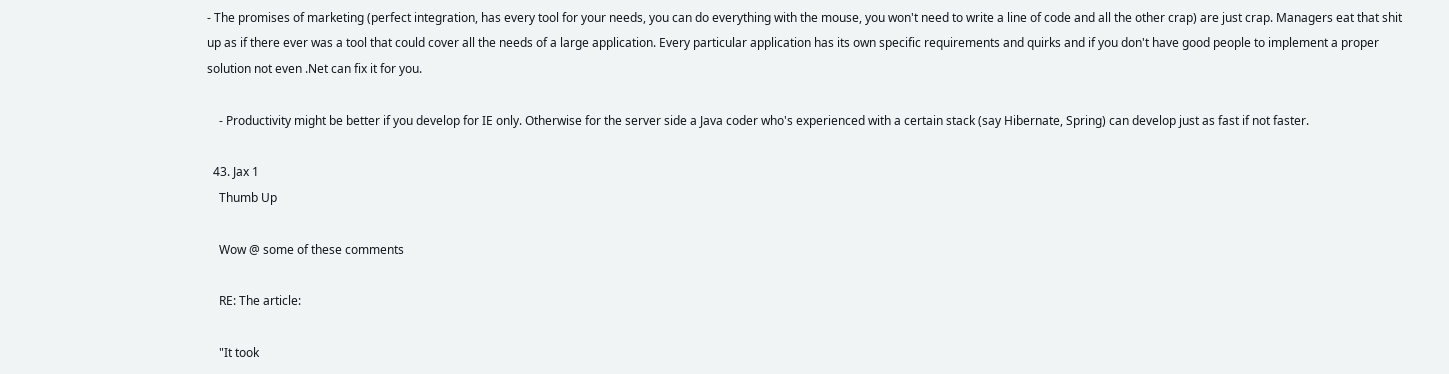- The promises of marketing (perfect integration, has every tool for your needs, you can do everything with the mouse, you won't need to write a line of code and all the other crap) are just crap. Managers eat that shit up as if there ever was a tool that could cover all the needs of a large application. Every particular application has its own specific requirements and quirks and if you don't have good people to implement a proper solution not even .Net can fix it for you.

    - Productivity might be better if you develop for IE only. Otherwise for the server side a Java coder who's experienced with a certain stack (say Hibernate, Spring) can develop just as fast if not faster.

  43. Jax 1
    Thumb Up

    Wow @ some of these comments

    RE: The article:

    "It took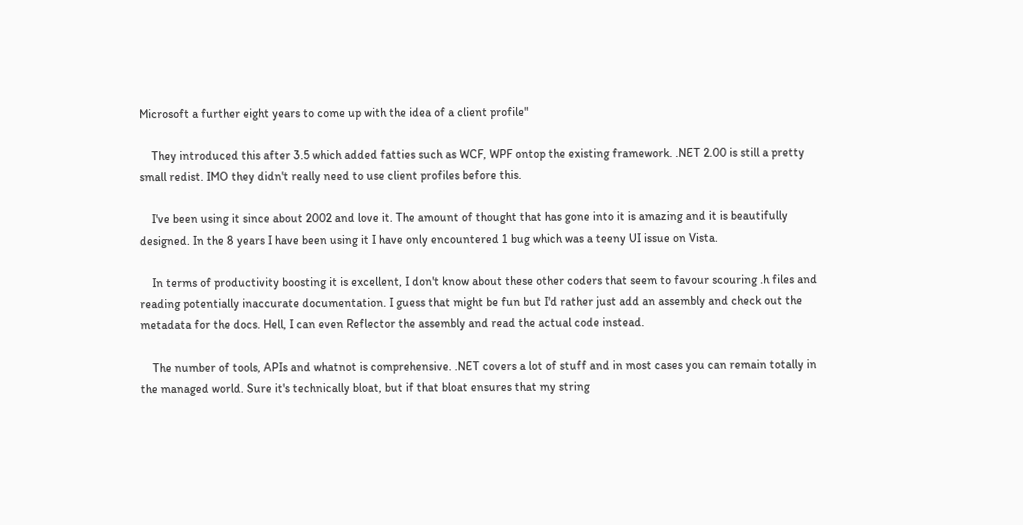Microsoft a further eight years to come up with the idea of a client profile"

    They introduced this after 3.5 which added fatties such as WCF, WPF ontop the existing framework. .NET 2.00 is still a pretty small redist. IMO they didn't really need to use client profiles before this.

    I've been using it since about 2002 and love it. The amount of thought that has gone into it is amazing and it is beautifully designed. In the 8 years I have been using it I have only encountered 1 bug which was a teeny UI issue on Vista.

    In terms of productivity boosting it is excellent, I don't know about these other coders that seem to favour scouring .h files and reading potentially inaccurate documentation. I guess that might be fun but I'd rather just add an assembly and check out the metadata for the docs. Hell, I can even Reflector the assembly and read the actual code instead.

    The number of tools, APIs and whatnot is comprehensive. .NET covers a lot of stuff and in most cases you can remain totally in the managed world. Sure it's technically bloat, but if that bloat ensures that my string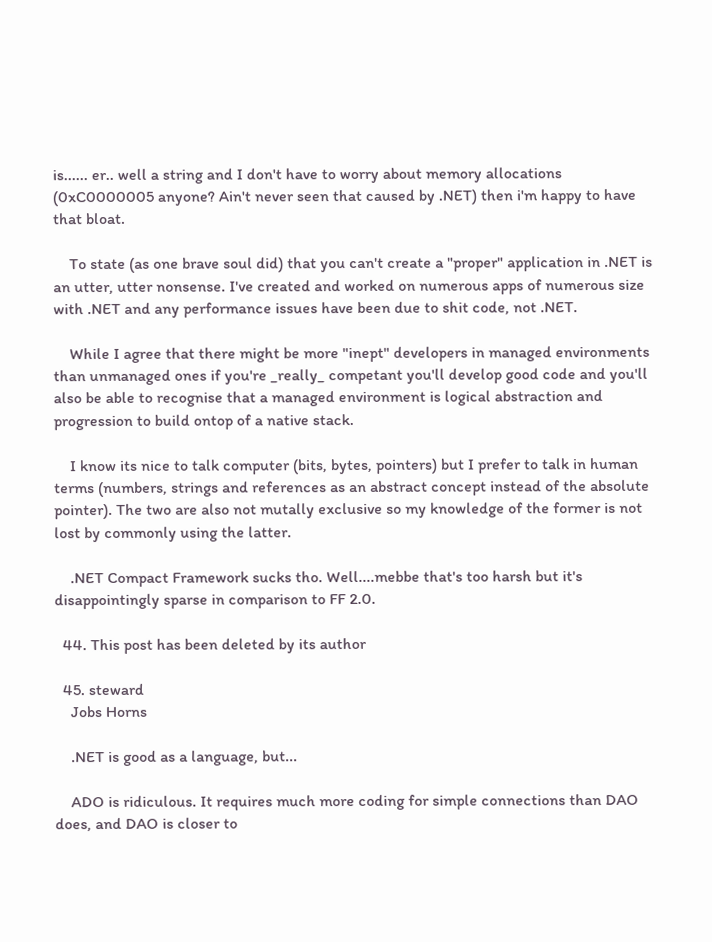is...... er.. well a string and I don't have to worry about memory allocations (0xC0000005 anyone? Ain't never seen that caused by .NET) then i'm happy to have that bloat.

    To state (as one brave soul did) that you can't create a "proper" application in .NET is an utter, utter nonsense. I've created and worked on numerous apps of numerous size with .NET and any performance issues have been due to shit code, not .NET.

    While I agree that there might be more "inept" developers in managed environments than unmanaged ones if you're _really_ competant you'll develop good code and you'll also be able to recognise that a managed environment is logical abstraction and progression to build ontop of a native stack.

    I know its nice to talk computer (bits, bytes, pointers) but I prefer to talk in human terms (numbers, strings and references as an abstract concept instead of the absolute pointer). The two are also not mutally exclusive so my knowledge of the former is not lost by commonly using the latter.

    .NET Compact Framework sucks tho. Well....mebbe that's too harsh but it's disappointingly sparse in comparison to FF 2.0.

  44. This post has been deleted by its author

  45. steward
    Jobs Horns

    .NET is good as a language, but...

    ADO is ridiculous. It requires much more coding for simple connections than DAO does, and DAO is closer to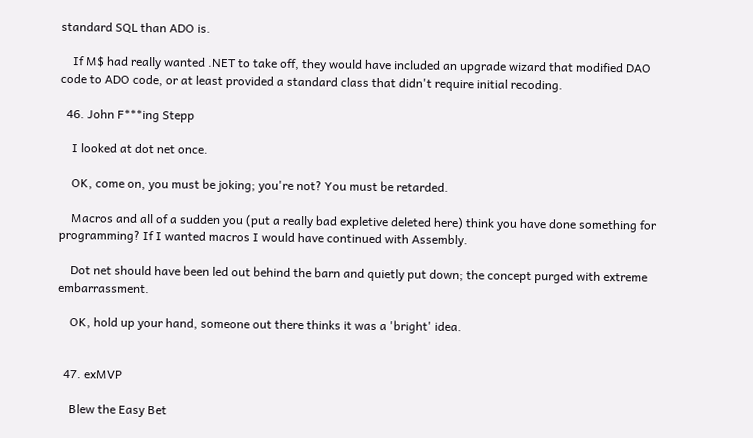standard SQL than ADO is.

    If M$ had really wanted .NET to take off, they would have included an upgrade wizard that modified DAO code to ADO code, or at least provided a standard class that didn't require initial recoding.

  46. John F***ing Stepp

    I looked at dot net once.

    OK, come on, you must be joking; you're not? You must be retarded.

    Macros and all of a sudden you (put a really bad expletive deleted here) think you have done something for programming? If I wanted macros I would have continued with Assembly.

    Dot net should have been led out behind the barn and quietly put down; the concept purged with extreme embarrassment.

    OK, hold up your hand, someone out there thinks it was a 'bright' idea.


  47. exMVP

    Blew the Easy Bet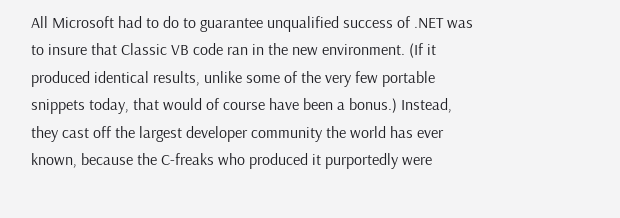All Microsoft had to do to guarantee unqualified success of .NET was to insure that Classic VB code ran in the new environment. (If it produced identical results, unlike some of the very few portable snippets today, that would of course have been a bonus.) Instead, they cast off the largest developer community the world has ever known, because the C-freaks who produced it purportedly were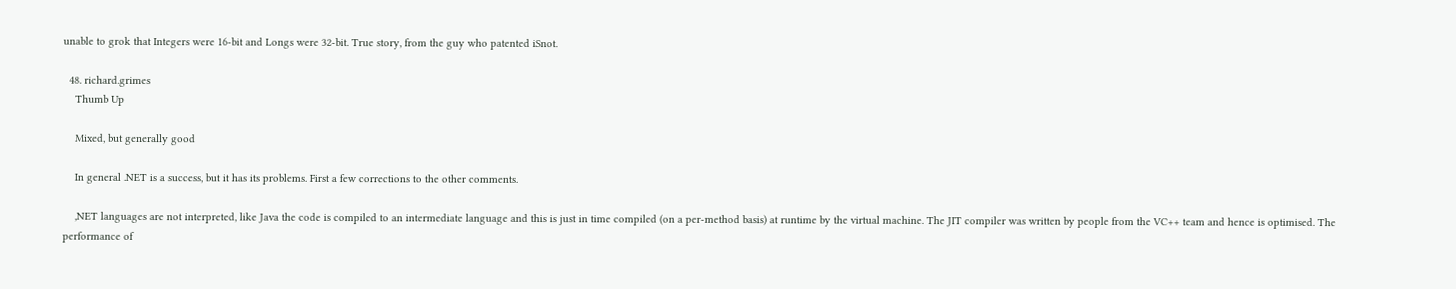unable to grok that Integers were 16-bit and Longs were 32-bit. True story, from the guy who patented iSnot.

  48. richard.grimes
    Thumb Up

    Mixed, but generally good

    In general .NET is a success, but it has its problems. First a few corrections to the other comments.

    ,NET languages are not interpreted, like Java the code is compiled to an intermediate language and this is just in time compiled (on a per-method basis) at runtime by the virtual machine. The JIT compiler was written by people from the VC++ team and hence is optimised. The performance of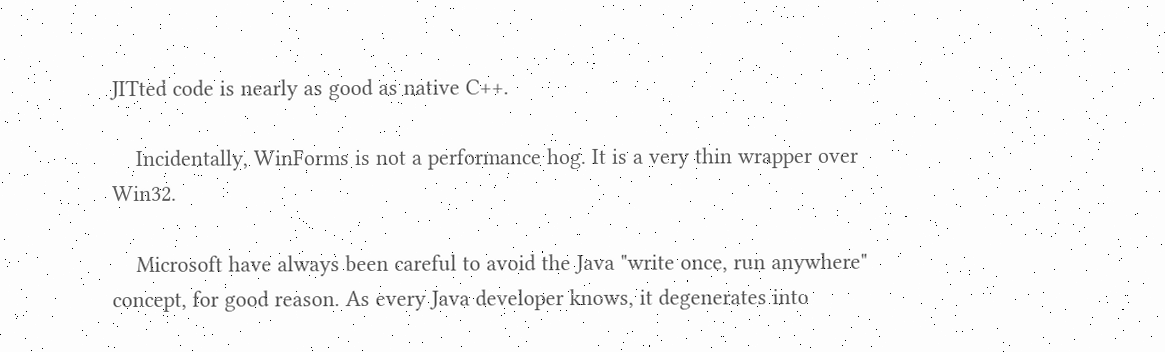JITted code is nearly as good as native C++.

    Incidentally, WinForms is not a performance hog. It is a very thin wrapper over Win32.

    Microsoft have always been careful to avoid the Java "write once, run anywhere" concept, for good reason. As every Java developer knows, it degenerates into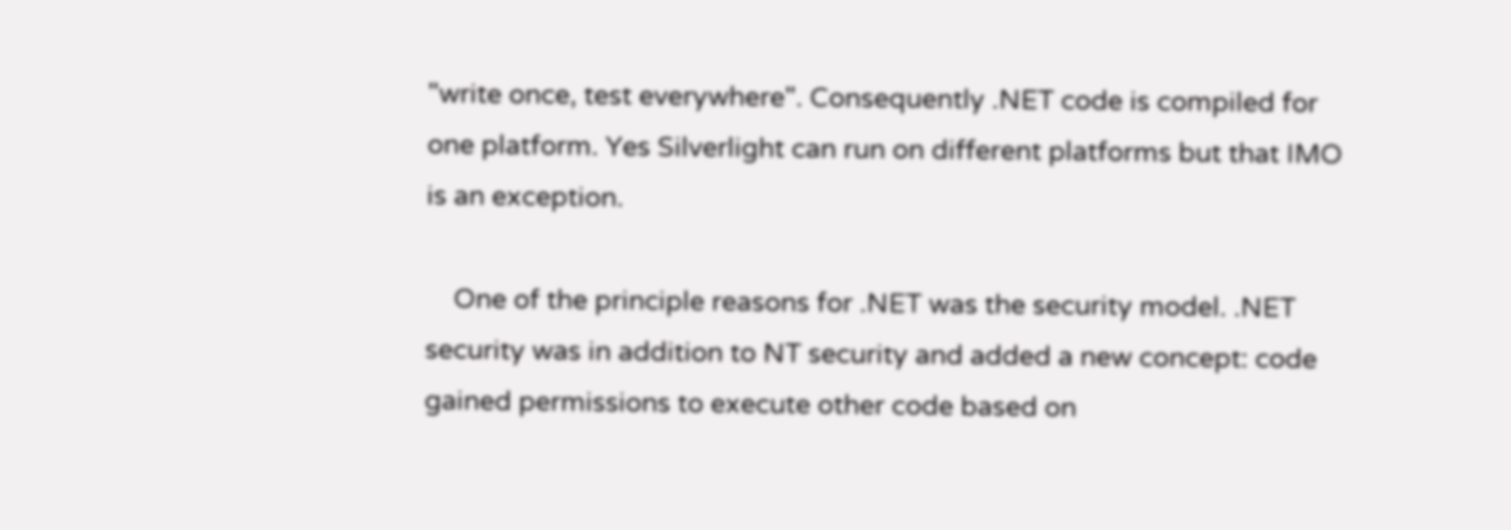"write once, test everywhere". Consequently .NET code is compiled for one platform. Yes Silverlight can run on different platforms but that IMO is an exception.

    One of the principle reasons for .NET was the security model. .NET security was in addition to NT security and added a new concept: code gained permissions to execute other code based on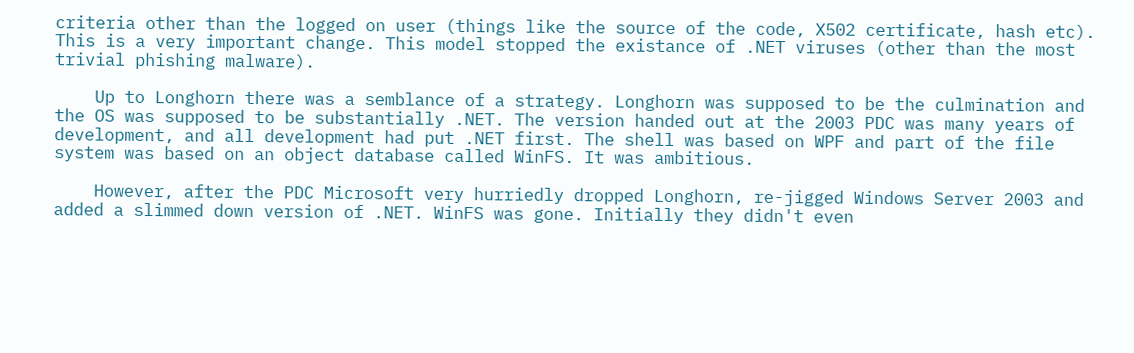criteria other than the logged on user (things like the source of the code, X502 certificate, hash etc). This is a very important change. This model stopped the existance of .NET viruses (other than the most trivial phishing malware).

    Up to Longhorn there was a semblance of a strategy. Longhorn was supposed to be the culmination and the OS was supposed to be substantially .NET. The version handed out at the 2003 PDC was many years of development, and all development had put .NET first. The shell was based on WPF and part of the file system was based on an object database called WinFS. It was ambitious.

    However, after the PDC Microsoft very hurriedly dropped Longhorn, re-jigged Windows Server 2003 and added a slimmed down version of .NET. WinFS was gone. Initially they didn't even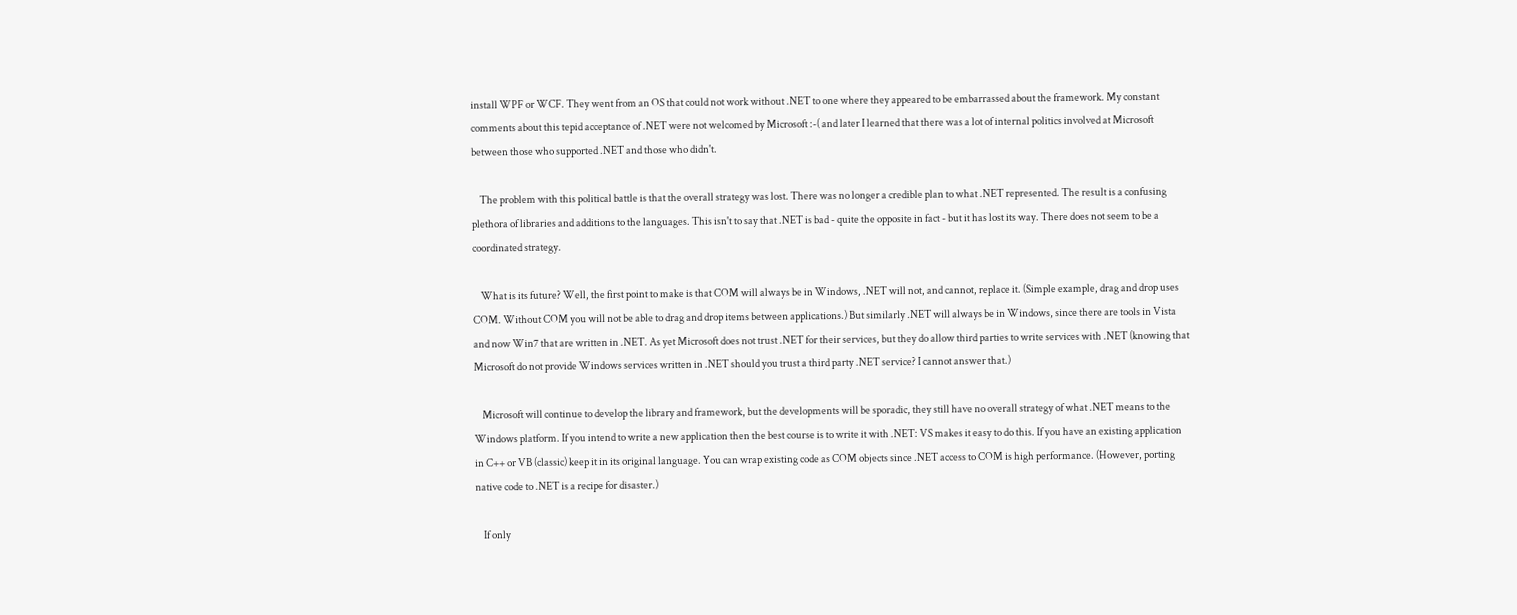install WPF or WCF. They went from an OS that could not work without .NET to one where they appeared to be embarrassed about the framework. My constant comments about this tepid acceptance of .NET were not welcomed by Microsoft :-( and later I learned that there was a lot of internal politics involved at Microsoft between those who supported .NET and those who didn't.

    The problem with this political battle is that the overall strategy was lost. There was no longer a credible plan to what .NET represented. The result is a confusing plethora of libraries and additions to the languages. This isn't to say that .NET is bad - quite the opposite in fact - but it has lost its way. There does not seem to be a coordinated strategy.

    What is its future? Well, the first point to make is that COM will always be in Windows, .NET will not, and cannot, replace it. (Simple example, drag and drop uses COM. Without COM you will not be able to drag and drop items between applications.) But similarly .NET will always be in Windows, since there are tools in Vista and now Win7 that are written in .NET. As yet Microsoft does not trust .NET for their services, but they do allow third parties to write services with .NET (knowing that Microsoft do not provide Windows services written in .NET should you trust a third party .NET service? I cannot answer that.)

    Microsoft will continue to develop the library and framework, but the developments will be sporadic, they still have no overall strategy of what .NET means to the Windows platform. If you intend to write a new application then the best course is to write it with .NET: VS makes it easy to do this. If you have an existing application in C++ or VB (classic) keep it in its original language. You can wrap existing code as COM objects since .NET access to COM is high performance. (However, porting native code to .NET is a recipe for disaster.)

    If only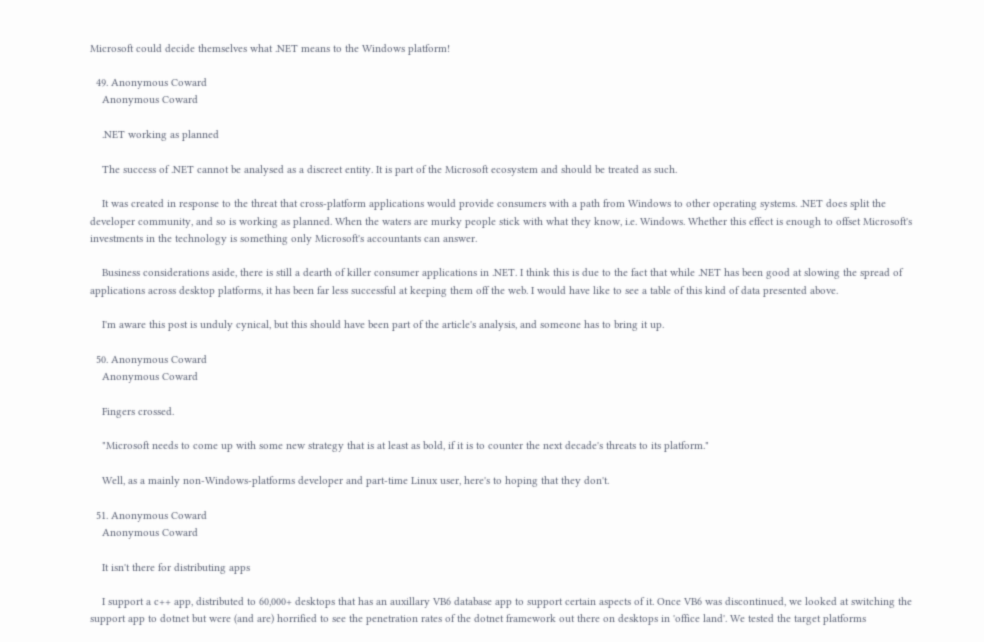Microsoft could decide themselves what .NET means to the Windows platform!

  49. Anonymous Coward
    Anonymous Coward

    .NET working as planned

    The success of .NET cannot be analysed as a discreet entity. It is part of the Microsoft ecosystem and should be treated as such.

    It was created in response to the threat that cross-platform applications would provide consumers with a path from Windows to other operating systems. .NET does split the developer community, and so is working as planned. When the waters are murky people stick with what they know, i.e. Windows. Whether this effect is enough to offset Microsoft's investments in the technology is something only Microsoft's accountants can answer.

    Business considerations aside, there is still a dearth of killer consumer applications in .NET. I think this is due to the fact that while .NET has been good at slowing the spread of applications across desktop platforms, it has been far less successful at keeping them off the web. I would have like to see a table of this kind of data presented above.

    I'm aware this post is unduly cynical, but this should have been part of the article's analysis, and someone has to bring it up.

  50. Anonymous Coward
    Anonymous Coward

    Fingers crossed.

    "Microsoft needs to come up with some new strategy that is at least as bold, if it is to counter the next decade's threats to its platform."

    Well, as a mainly non-Windows-platforms developer and part-time Linux user, here's to hoping that they don't.

  51. Anonymous Coward
    Anonymous Coward

    It isn't there for distributing apps

    I support a c++ app, distributed to 60,000+ desktops that has an auxillary VB6 database app to support certain aspects of it. Once VB6 was discontinued, we looked at switching the support app to dotnet but were (and are) horrified to see the penetration rates of the dotnet framework out there on desktops in 'office land'. We tested the target platforms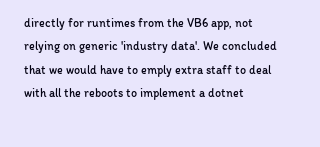directly for runtimes from the VB6 app, not relying on generic 'industry data'. We concluded that we would have to emply extra staff to deal with all the reboots to implement a dotnet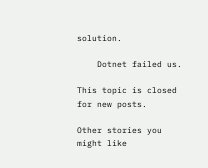solution.

    Dotnet failed us.

This topic is closed for new posts.

Other stories you might like